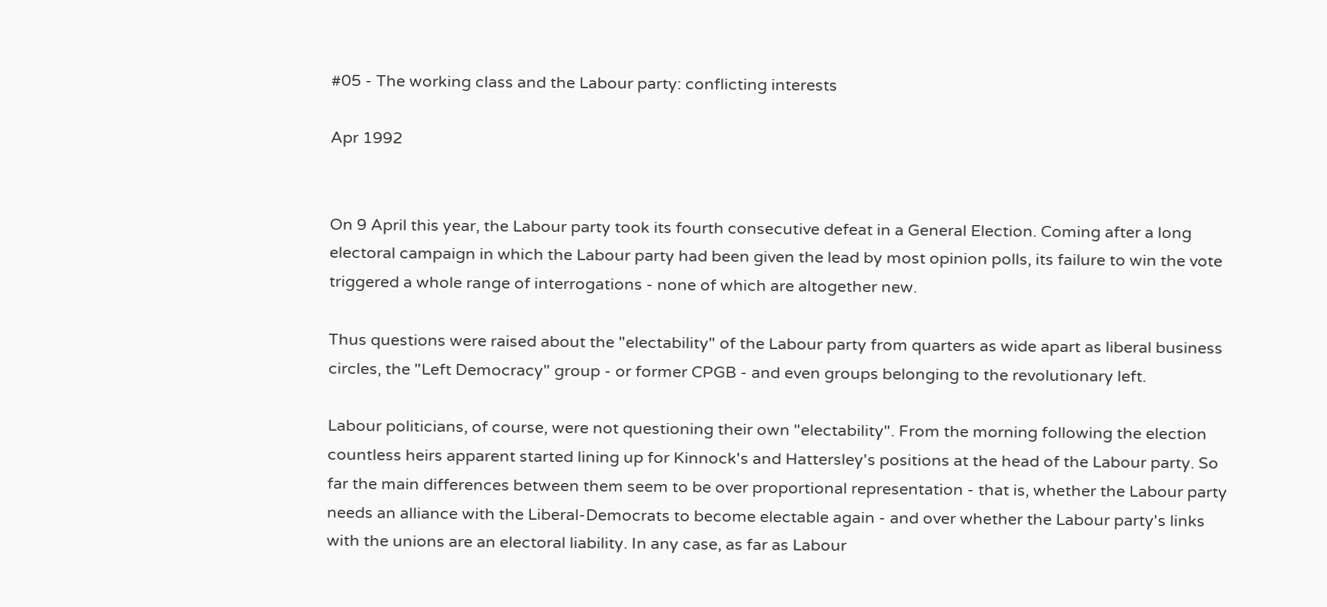#05 - The working class and the Labour party: conflicting interests

Apr 1992


On 9 April this year, the Labour party took its fourth consecutive defeat in a General Election. Coming after a long electoral campaign in which the Labour party had been given the lead by most opinion polls, its failure to win the vote triggered a whole range of interrogations - none of which are altogether new.

Thus questions were raised about the "electability" of the Labour party from quarters as wide apart as liberal business circles, the "Left Democracy" group - or former CPGB - and even groups belonging to the revolutionary left.

Labour politicians, of course, were not questioning their own "electability". From the morning following the election countless heirs apparent started lining up for Kinnock's and Hattersley's positions at the head of the Labour party. So far the main differences between them seem to be over proportional representation - that is, whether the Labour party needs an alliance with the Liberal-Democrats to become electable again - and over whether the Labour party's links with the unions are an electoral liability. In any case, as far as Labour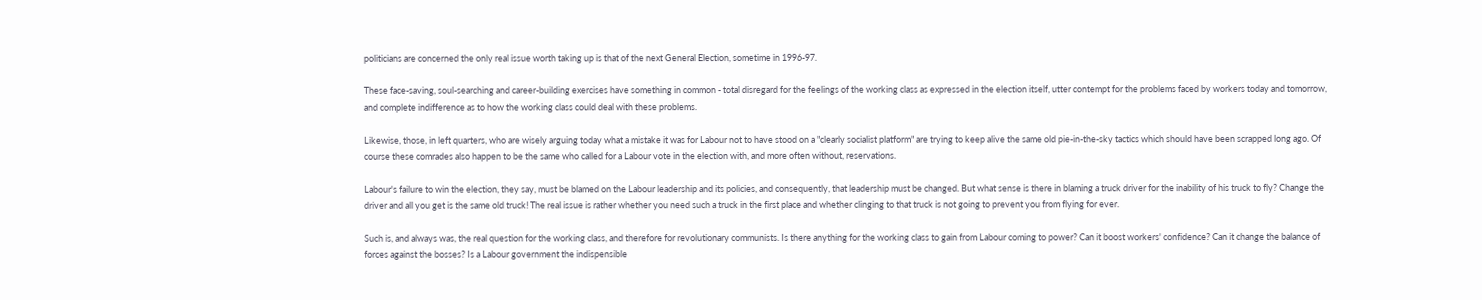politicians are concerned the only real issue worth taking up is that of the next General Election, sometime in 1996-97.

These face-saving, soul-searching and career-building exercises have something in common - total disregard for the feelings of the working class as expressed in the election itself, utter contempt for the problems faced by workers today and tomorrow, and complete indifference as to how the working class could deal with these problems.

Likewise, those, in left quarters, who are wisely arguing today what a mistake it was for Labour not to have stood on a "clearly socialist platform" are trying to keep alive the same old pie-in-the-sky tactics which should have been scrapped long ago. Of course these comrades also happen to be the same who called for a Labour vote in the election with, and more often without, reservations.

Labour's failure to win the election, they say, must be blamed on the Labour leadership and its policies, and consequently, that leadership must be changed. But what sense is there in blaming a truck driver for the inability of his truck to fly? Change the driver and all you get is the same old truck! The real issue is rather whether you need such a truck in the first place and whether clinging to that truck is not going to prevent you from flying for ever.

Such is, and always was, the real question for the working class, and therefore for revolutionary communists. Is there anything for the working class to gain from Labour coming to power? Can it boost workers' confidence? Can it change the balance of forces against the bosses? Is a Labour government the indispensible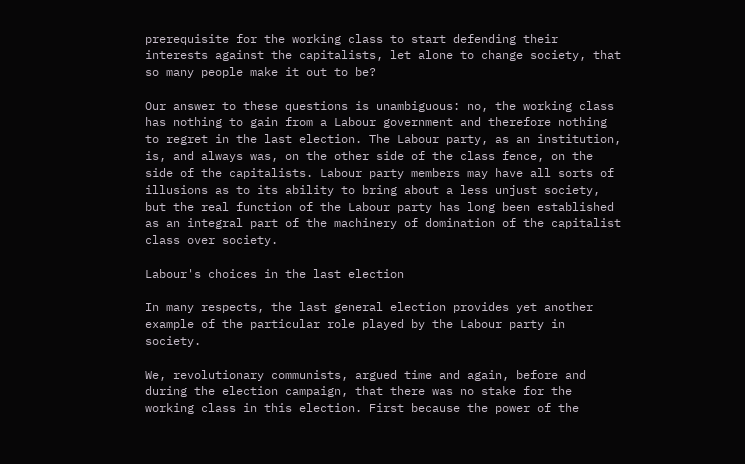prerequisite for the working class to start defending their interests against the capitalists, let alone to change society, that so many people make it out to be?

Our answer to these questions is unambiguous: no, the working class has nothing to gain from a Labour government and therefore nothing to regret in the last election. The Labour party, as an institution, is, and always was, on the other side of the class fence, on the side of the capitalists. Labour party members may have all sorts of illusions as to its ability to bring about a less unjust society, but the real function of the Labour party has long been established as an integral part of the machinery of domination of the capitalist class over society.

Labour's choices in the last election

In many respects, the last general election provides yet another example of the particular role played by the Labour party in society.

We, revolutionary communists, argued time and again, before and during the election campaign, that there was no stake for the working class in this election. First because the power of the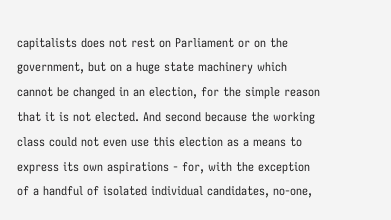capitalists does not rest on Parliament or on the government, but on a huge state machinery which cannot be changed in an election, for the simple reason that it is not elected. And second because the working class could not even use this election as a means to express its own aspirations - for, with the exception of a handful of isolated individual candidates, no-one,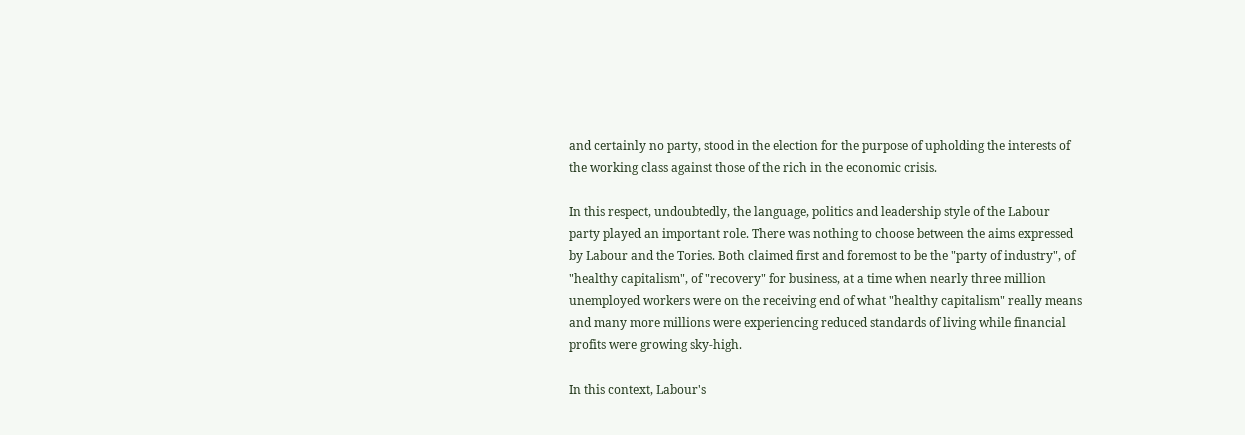and certainly no party, stood in the election for the purpose of upholding the interests of the working class against those of the rich in the economic crisis.

In this respect, undoubtedly, the language, politics and leadership style of the Labour party played an important role. There was nothing to choose between the aims expressed by Labour and the Tories. Both claimed first and foremost to be the "party of industry", of "healthy capitalism", of "recovery" for business, at a time when nearly three million unemployed workers were on the receiving end of what "healthy capitalism" really means and many more millions were experiencing reduced standards of living while financial profits were growing sky-high.

In this context, Labour's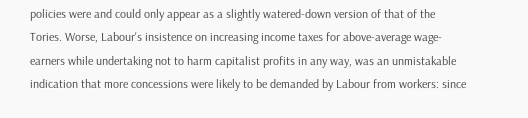policies were and could only appear as a slightly watered-down version of that of the Tories. Worse, Labour's insistence on increasing income taxes for above-average wage-earners while undertaking not to harm capitalist profits in any way, was an unmistakable indication that more concessions were likely to be demanded by Labour from workers: since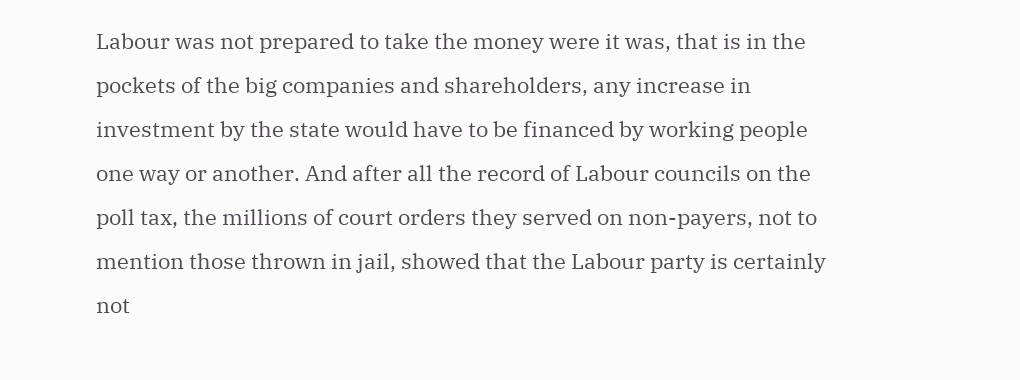Labour was not prepared to take the money were it was, that is in the pockets of the big companies and shareholders, any increase in investment by the state would have to be financed by working people one way or another. And after all the record of Labour councils on the poll tax, the millions of court orders they served on non-payers, not to mention those thrown in jail, showed that the Labour party is certainly not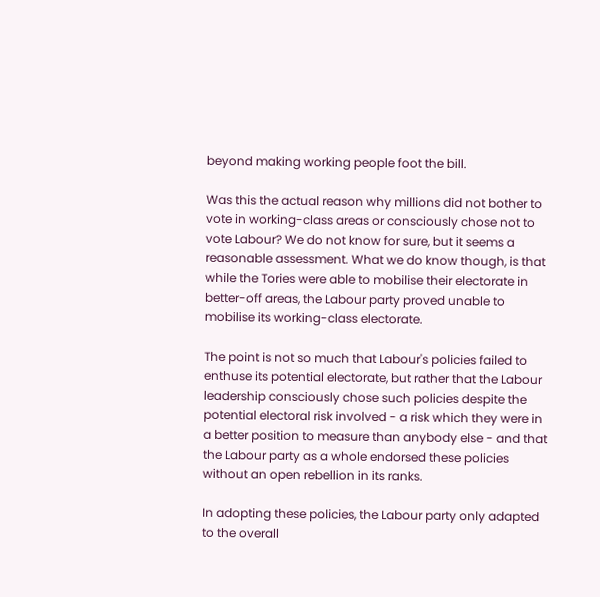beyond making working people foot the bill.

Was this the actual reason why millions did not bother to vote in working-class areas or consciously chose not to vote Labour? We do not know for sure, but it seems a reasonable assessment. What we do know though, is that while the Tories were able to mobilise their electorate in better-off areas, the Labour party proved unable to mobilise its working-class electorate.

The point is not so much that Labour's policies failed to enthuse its potential electorate, but rather that the Labour leadership consciously chose such policies despite the potential electoral risk involved - a risk which they were in a better position to measure than anybody else - and that the Labour party as a whole endorsed these policies without an open rebellion in its ranks.

In adopting these policies, the Labour party only adapted to the overall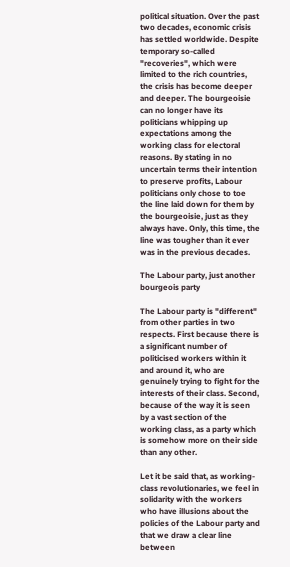political situation. Over the past two decades, economic crisis has settled worldwide. Despite temporary so-called "recoveries", which were limited to the rich countries, the crisis has become deeper and deeper. The bourgeoisie can no longer have its politicians whipping up expectations among the working class for electoral reasons. By stating in no uncertain terms their intention to preserve profits, Labour politicians only chose to toe the line laid down for them by the bourgeoisie, just as they always have. Only, this time, the line was tougher than it ever was in the previous decades.

The Labour party, just another bourgeois party

The Labour party is "different" from other parties in two respects. First because there is a significant number of politicised workers within it and around it, who are genuinely trying to fight for the interests of their class. Second, because of the way it is seen by a vast section of the working class, as a party which is somehow more on their side than any other.

Let it be said that, as working-class revolutionaries, we feel in solidarity with the workers who have illusions about the policies of the Labour party and that we draw a clear line between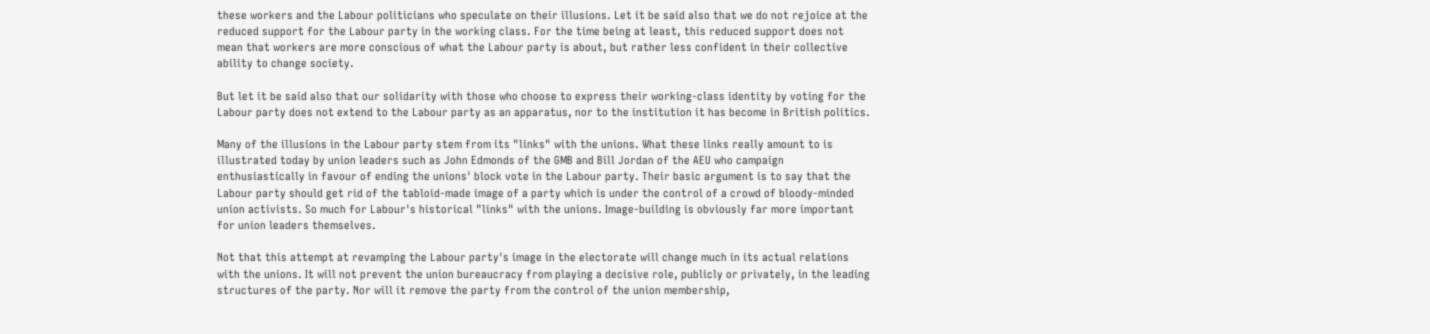these workers and the Labour politicians who speculate on their illusions. Let it be said also that we do not rejoice at the reduced support for the Labour party in the working class. For the time being at least, this reduced support does not mean that workers are more conscious of what the Labour party is about, but rather less confident in their collective ability to change society.

But let it be said also that our solidarity with those who choose to express their working-class identity by voting for the Labour party does not extend to the Labour party as an apparatus, nor to the institution it has become in British politics.

Many of the illusions in the Labour party stem from its "links" with the unions. What these links really amount to is illustrated today by union leaders such as John Edmonds of the GMB and Bill Jordan of the AEU who campaign enthusiastically in favour of ending the unions' block vote in the Labour party. Their basic argument is to say that the Labour party should get rid of the tabloid-made image of a party which is under the control of a crowd of bloody-minded union activists. So much for Labour's historical "links" with the unions. Image-building is obviously far more important for union leaders themselves.

Not that this attempt at revamping the Labour party's image in the electorate will change much in its actual relations with the unions. It will not prevent the union bureaucracy from playing a decisive role, publicly or privately, in the leading structures of the party. Nor will it remove the party from the control of the union membership,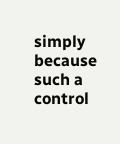simply because such a control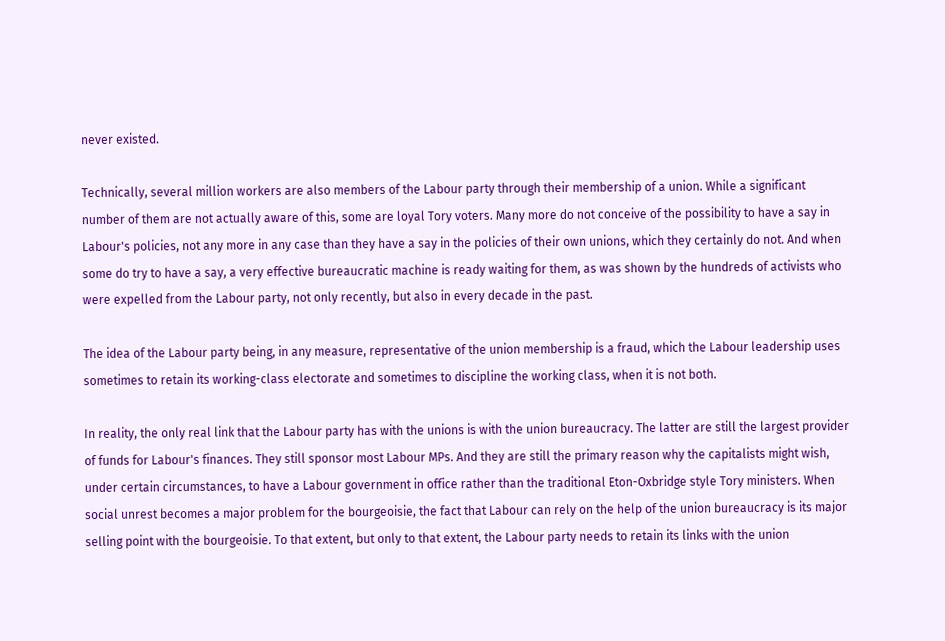never existed.

Technically, several million workers are also members of the Labour party through their membership of a union. While a significant number of them are not actually aware of this, some are loyal Tory voters. Many more do not conceive of the possibility to have a say in Labour's policies, not any more in any case than they have a say in the policies of their own unions, which they certainly do not. And when some do try to have a say, a very effective bureaucratic machine is ready waiting for them, as was shown by the hundreds of activists who were expelled from the Labour party, not only recently, but also in every decade in the past.

The idea of the Labour party being, in any measure, representative of the union membership is a fraud, which the Labour leadership uses sometimes to retain its working-class electorate and sometimes to discipline the working class, when it is not both.

In reality, the only real link that the Labour party has with the unions is with the union bureaucracy. The latter are still the largest provider of funds for Labour's finances. They still sponsor most Labour MPs. And they are still the primary reason why the capitalists might wish, under certain circumstances, to have a Labour government in office rather than the traditional Eton-Oxbridge style Tory ministers. When social unrest becomes a major problem for the bourgeoisie, the fact that Labour can rely on the help of the union bureaucracy is its major selling point with the bourgeoisie. To that extent, but only to that extent, the Labour party needs to retain its links with the union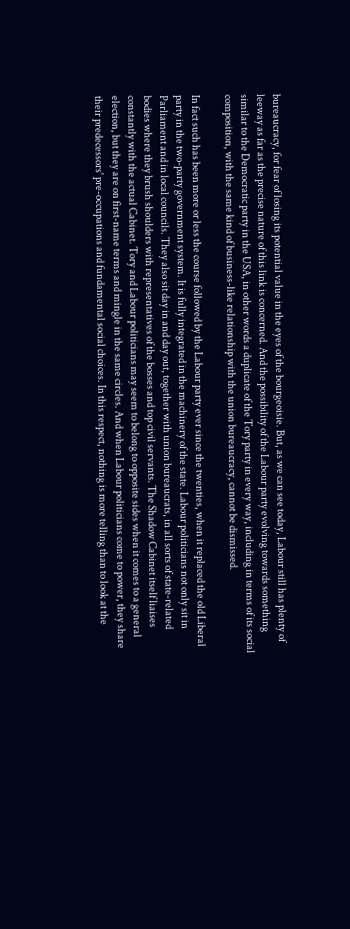bureaucracy, for fear of losing its potential value in the eyes of the bourgeoisie. But, as we can see today, Labour still has plenty of leeway as far as the precise nature of this link is concerned. And the possibility of the Labour party evolving towards something similar to the Democratic party in the USA, in other words a duplicate of the Tory party in every way, including in terms of its social composition, with the same kind of business-like relationship with the union bureaucracy, cannot be dismissed.

In fact such has been more or less the course followed by the Labour party ever since the twenties, when it replaced the old Liberal party in the two-party government system. It is fully integrated in the machinery of the state. Labour politicians not only sit in Parliament and in local councils. They also sit day in and day out, together with union bureaucrats, in all sorts of state-related bodies where they brush shoulders with representatives of the bosses and top civil servants. The Shadow Cabinet itself liaises constantly with the actual Cabinet. Tory and Labour politicians may seem to belong to opposite sides when it comes to a general election, but they are on first-name terms and mingle in the same circles. And when Labour politicians come to power, they share their predecessors' pre-occupations and fundamental social choices. In this respect, nothing is more telling than to look at the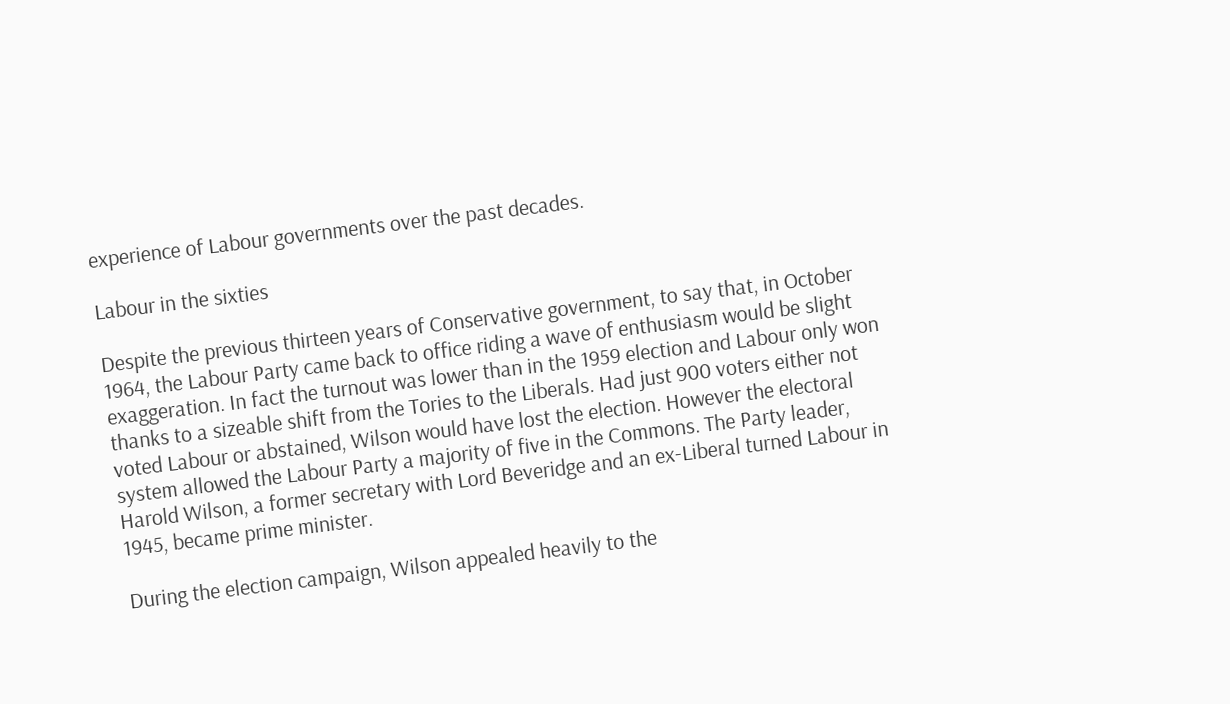experience of Labour governments over the past decades.

Labour in the sixties

Despite the previous thirteen years of Conservative government, to say that, in October 1964, the Labour Party came back to office riding a wave of enthusiasm would be slight exaggeration. In fact the turnout was lower than in the 1959 election and Labour only won thanks to a sizeable shift from the Tories to the Liberals. Had just 900 voters either not voted Labour or abstained, Wilson would have lost the election. However the electoral system allowed the Labour Party a majority of five in the Commons. The Party leader, Harold Wilson, a former secretary with Lord Beveridge and an ex-Liberal turned Labour in 1945, became prime minister.

During the election campaign, Wilson appealed heavily to the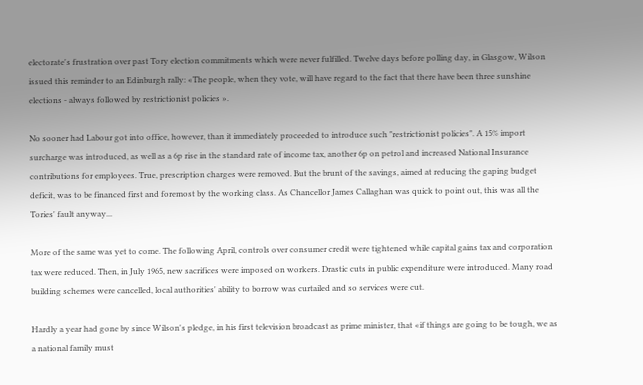electorate's frustration over past Tory election commitments which were never fulfilled. Twelve days before polling day, in Glasgow, Wilson issued this reminder to an Edinburgh rally: «The people, when they vote, will have regard to the fact that there have been three sunshine elections - always followed by restrictionist policies ».

No sooner had Labour got into office, however, than it immediately proceeded to introduce such "restrictionist policies". A 15% import surcharge was introduced, as well as a 6p rise in the standard rate of income tax, another 6p on petrol and increased National Insurance contributions for employees. True, prescription charges were removed. But the brunt of the savings, aimed at reducing the gaping budget deficit, was to be financed first and foremost by the working class. As Chancellor James Callaghan was quick to point out, this was all the Tories' fault anyway...

More of the same was yet to come. The following April, controls over consumer credit were tightened while capital gains tax and corporation tax were reduced. Then, in July 1965, new sacrifices were imposed on workers. Drastic cuts in public expenditure were introduced. Many road building schemes were cancelled, local authorities' ability to borrow was curtailed and so services were cut.

Hardly a year had gone by since Wilson's pledge, in his first television broadcast as prime minister, that «if things are going to be tough, we as a national family must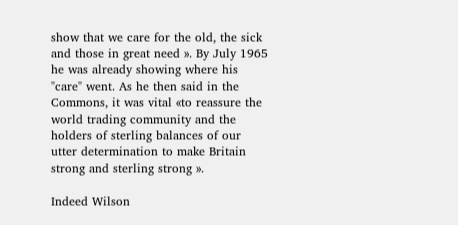show that we care for the old, the sick and those in great need ». By July 1965 he was already showing where his "care" went. As he then said in the Commons, it was vital «to reassure the world trading community and the holders of sterling balances of our utter determination to make Britain strong and sterling strong ».

Indeed Wilson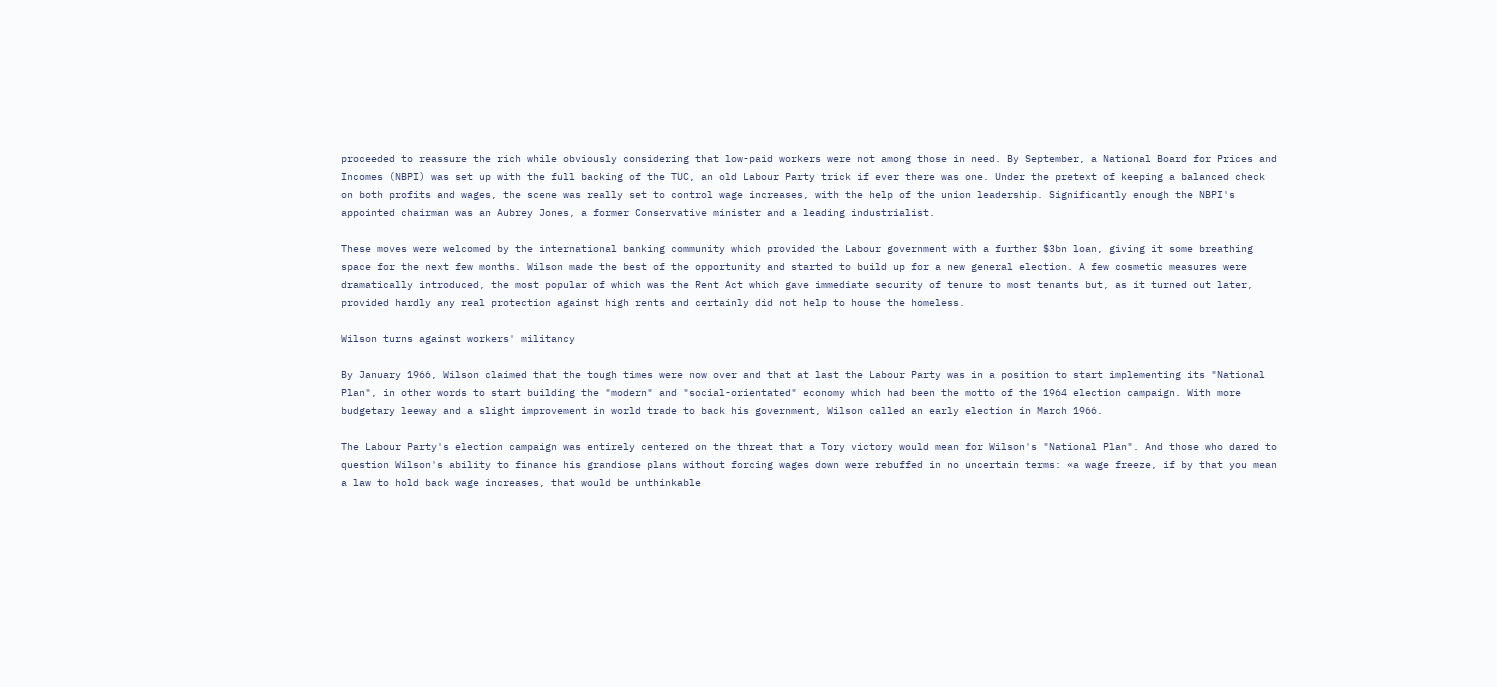proceeded to reassure the rich while obviously considering that low-paid workers were not among those in need. By September, a National Board for Prices and Incomes (NBPI) was set up with the full backing of the TUC, an old Labour Party trick if ever there was one. Under the pretext of keeping a balanced check on both profits and wages, the scene was really set to control wage increases, with the help of the union leadership. Significantly enough the NBPI's appointed chairman was an Aubrey Jones, a former Conservative minister and a leading industrialist.

These moves were welcomed by the international banking community which provided the Labour government with a further $3bn loan, giving it some breathing space for the next few months. Wilson made the best of the opportunity and started to build up for a new general election. A few cosmetic measures were dramatically introduced, the most popular of which was the Rent Act which gave immediate security of tenure to most tenants but, as it turned out later, provided hardly any real protection against high rents and certainly did not help to house the homeless.

Wilson turns against workers' militancy

By January 1966, Wilson claimed that the tough times were now over and that at last the Labour Party was in a position to start implementing its "National Plan", in other words to start building the "modern" and "social-orientated" economy which had been the motto of the 1964 election campaign. With more budgetary leeway and a slight improvement in world trade to back his government, Wilson called an early election in March 1966.

The Labour Party's election campaign was entirely centered on the threat that a Tory victory would mean for Wilson's "National Plan". And those who dared to question Wilson's ability to finance his grandiose plans without forcing wages down were rebuffed in no uncertain terms: «a wage freeze, if by that you mean a law to hold back wage increases, that would be unthinkable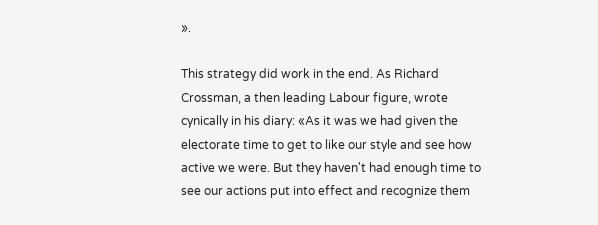».

This strategy did work in the end. As Richard Crossman, a then leading Labour figure, wrote cynically in his diary: «As it was we had given the electorate time to get to like our style and see how active we were. But they haven't had enough time to see our actions put into effect and recognize them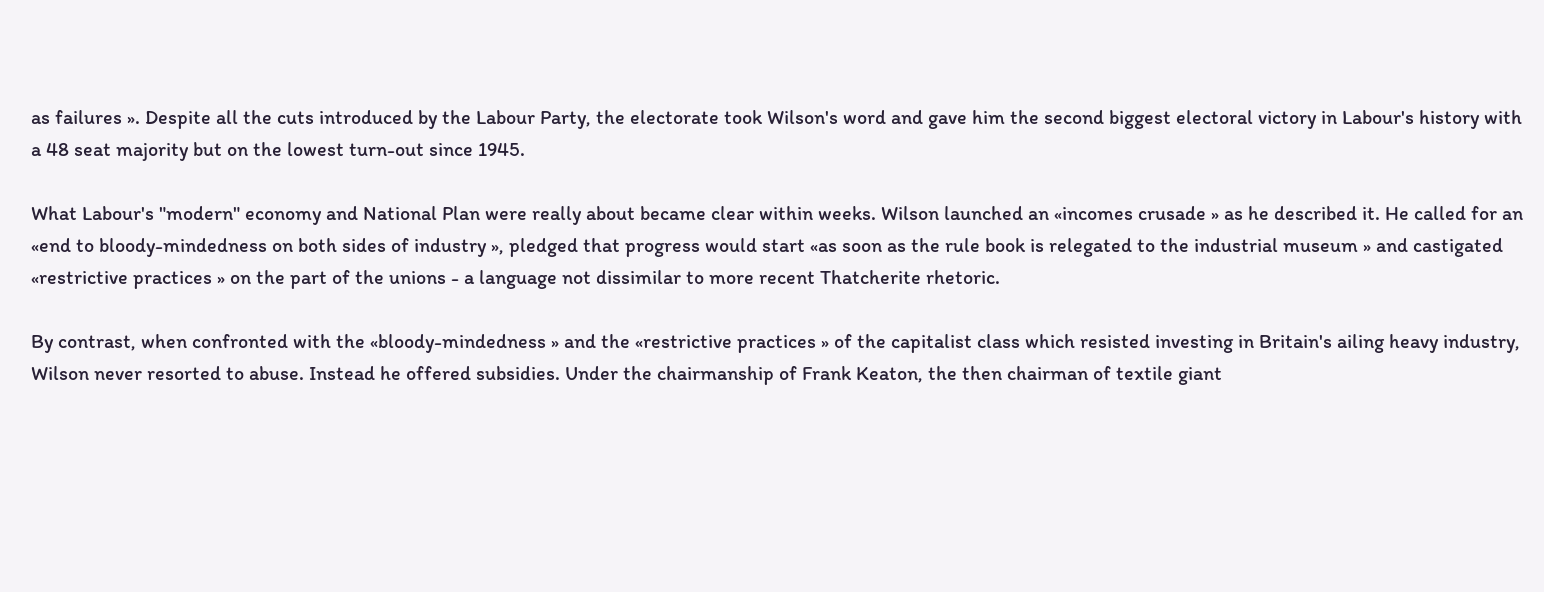as failures ». Despite all the cuts introduced by the Labour Party, the electorate took Wilson's word and gave him the second biggest electoral victory in Labour's history with a 48 seat majority but on the lowest turn-out since 1945.

What Labour's "modern" economy and National Plan were really about became clear within weeks. Wilson launched an «incomes crusade » as he described it. He called for an «end to bloody-mindedness on both sides of industry », pledged that progress would start «as soon as the rule book is relegated to the industrial museum » and castigated «restrictive practices » on the part of the unions - a language not dissimilar to more recent Thatcherite rhetoric.

By contrast, when confronted with the «bloody-mindedness » and the «restrictive practices » of the capitalist class which resisted investing in Britain's ailing heavy industry, Wilson never resorted to abuse. Instead he offered subsidies. Under the chairmanship of Frank Keaton, the then chairman of textile giant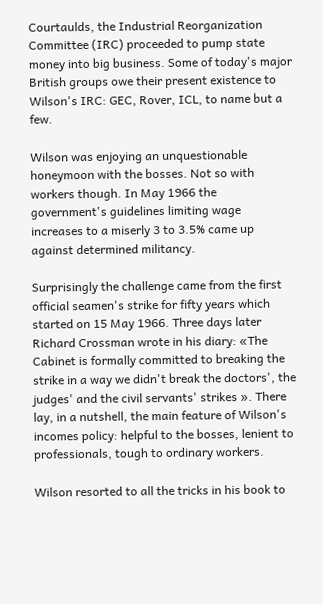Courtaulds, the Industrial Reorganization Committee (IRC) proceeded to pump state money into big business. Some of today's major British groups owe their present existence to Wilson's IRC: GEC, Rover, ICL, to name but a few.

Wilson was enjoying an unquestionable honeymoon with the bosses. Not so with workers though. In May 1966 the government's guidelines limiting wage increases to a miserly 3 to 3.5% came up against determined militancy.

Surprisingly the challenge came from the first official seamen's strike for fifty years which started on 15 May 1966. Three days later Richard Crossman wrote in his diary: «The Cabinet is formally committed to breaking the strike in a way we didn't break the doctors', the judges' and the civil servants' strikes ». There lay, in a nutshell, the main feature of Wilson's incomes policy: helpful to the bosses, lenient to professionals, tough to ordinary workers.

Wilson resorted to all the tricks in his book to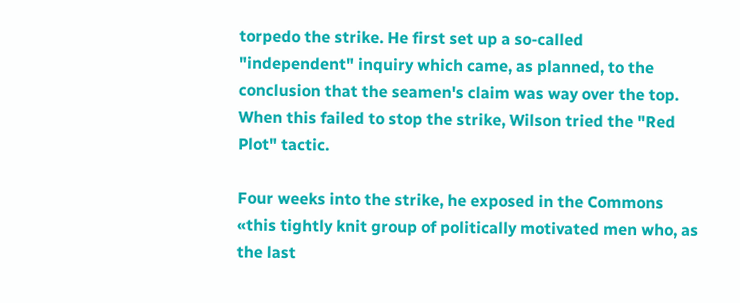torpedo the strike. He first set up a so-called "independent" inquiry which came, as planned, to the conclusion that the seamen's claim was way over the top. When this failed to stop the strike, Wilson tried the "Red Plot" tactic.

Four weeks into the strike, he exposed in the Commons «this tightly knit group of politically motivated men who, as the last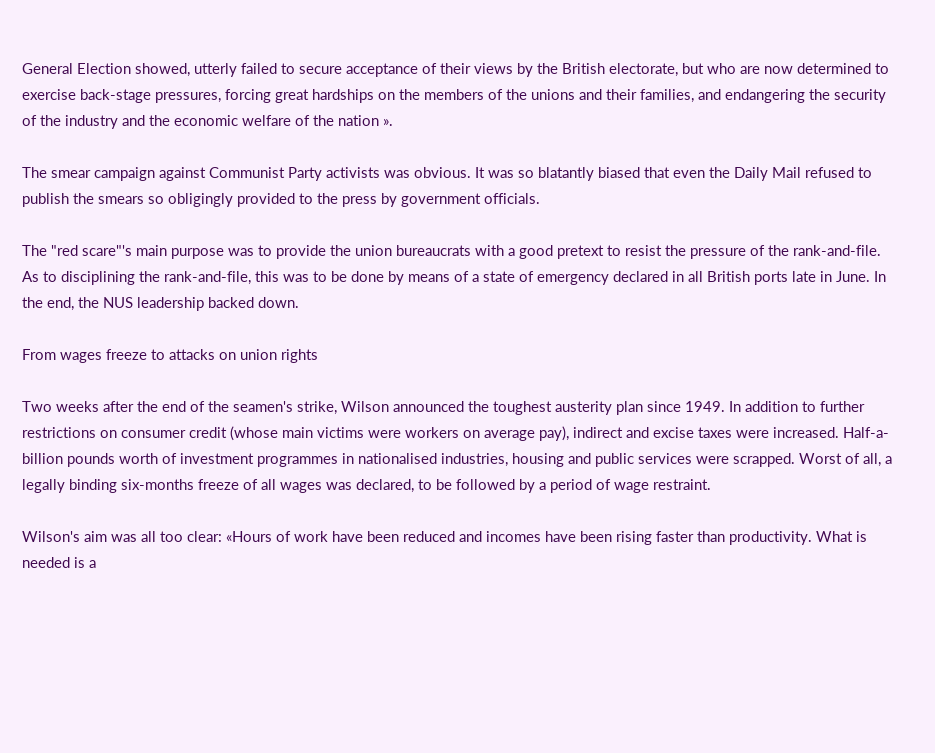General Election showed, utterly failed to secure acceptance of their views by the British electorate, but who are now determined to exercise back-stage pressures, forcing great hardships on the members of the unions and their families, and endangering the security of the industry and the economic welfare of the nation ».

The smear campaign against Communist Party activists was obvious. It was so blatantly biased that even the Daily Mail refused to publish the smears so obligingly provided to the press by government officials.

The "red scare"'s main purpose was to provide the union bureaucrats with a good pretext to resist the pressure of the rank-and-file. As to disciplining the rank-and-file, this was to be done by means of a state of emergency declared in all British ports late in June. In the end, the NUS leadership backed down.

From wages freeze to attacks on union rights

Two weeks after the end of the seamen's strike, Wilson announced the toughest austerity plan since 1949. In addition to further restrictions on consumer credit (whose main victims were workers on average pay), indirect and excise taxes were increased. Half-a-billion pounds worth of investment programmes in nationalised industries, housing and public services were scrapped. Worst of all, a legally binding six-months freeze of all wages was declared, to be followed by a period of wage restraint.

Wilson's aim was all too clear: «Hours of work have been reduced and incomes have been rising faster than productivity. What is needed is a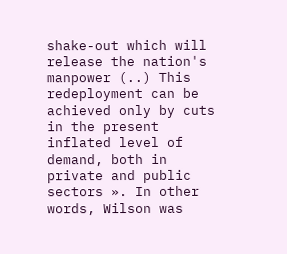shake-out which will release the nation's manpower (..) This redeployment can be achieved only by cuts in the present inflated level of demand, both in private and public sectors ». In other words, Wilson was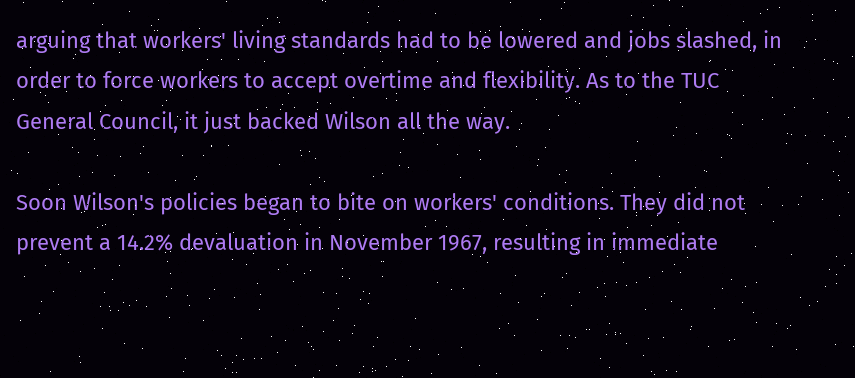arguing that workers' living standards had to be lowered and jobs slashed, in order to force workers to accept overtime and flexibility. As to the TUC General Council, it just backed Wilson all the way.

Soon Wilson's policies began to bite on workers' conditions. They did not prevent a 14.2% devaluation in November 1967, resulting in immediate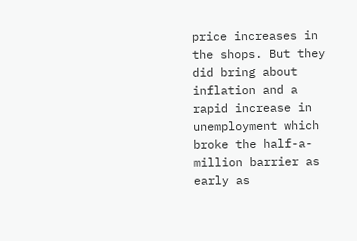price increases in the shops. But they did bring about inflation and a rapid increase in unemployment which broke the half-a-million barrier as early as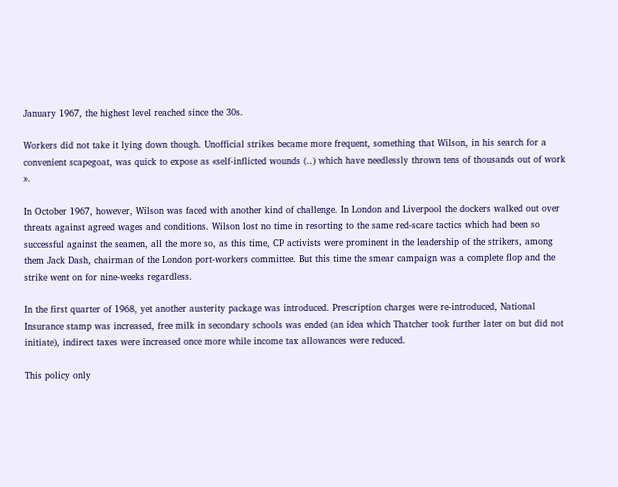January 1967, the highest level reached since the 30s.

Workers did not take it lying down though. Unofficial strikes became more frequent, something that Wilson, in his search for a convenient scapegoat, was quick to expose as «self-inflicted wounds (..) which have needlessly thrown tens of thousands out of work ».

In October 1967, however, Wilson was faced with another kind of challenge. In London and Liverpool the dockers walked out over threats against agreed wages and conditions. Wilson lost no time in resorting to the same red-scare tactics which had been so successful against the seamen, all the more so, as this time, CP activists were prominent in the leadership of the strikers, among them Jack Dash, chairman of the London port-workers committee. But this time the smear campaign was a complete flop and the strike went on for nine-weeks regardless.

In the first quarter of 1968, yet another austerity package was introduced. Prescription charges were re-introduced, National Insurance stamp was increased, free milk in secondary schools was ended (an idea which Thatcher took further later on but did not initiate), indirect taxes were increased once more while income tax allowances were reduced.

This policy only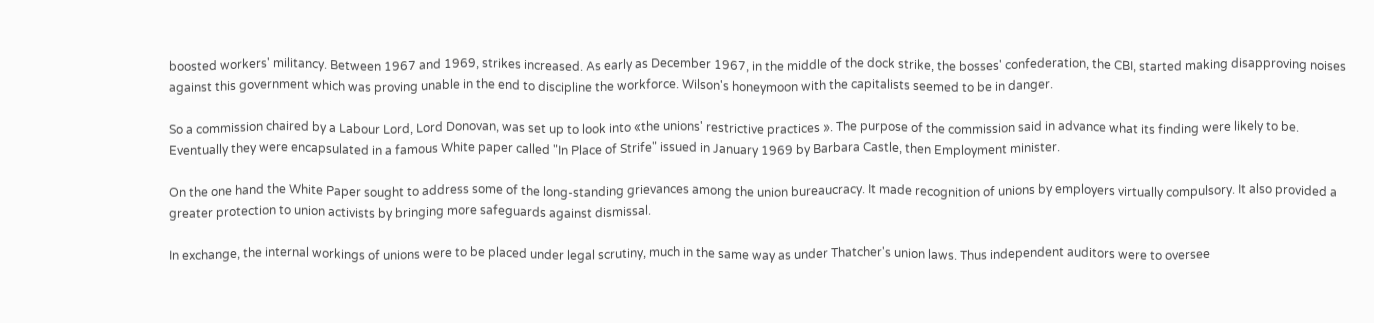boosted workers' militancy. Between 1967 and 1969, strikes increased. As early as December 1967, in the middle of the dock strike, the bosses' confederation, the CBI, started making disapproving noises against this government which was proving unable in the end to discipline the workforce. Wilson's honeymoon with the capitalists seemed to be in danger.

So a commission chaired by a Labour Lord, Lord Donovan, was set up to look into «the unions' restrictive practices ». The purpose of the commission said in advance what its finding were likely to be. Eventually they were encapsulated in a famous White paper called "In Place of Strife" issued in January 1969 by Barbara Castle, then Employment minister.

On the one hand the White Paper sought to address some of the long-standing grievances among the union bureaucracy. It made recognition of unions by employers virtually compulsory. It also provided a greater protection to union activists by bringing more safeguards against dismissal.

In exchange, the internal workings of unions were to be placed under legal scrutiny, much in the same way as under Thatcher's union laws. Thus independent auditors were to oversee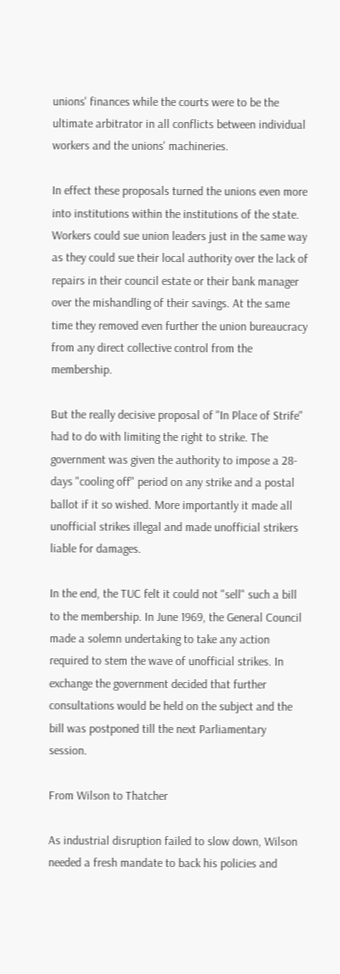unions' finances while the courts were to be the ultimate arbitrator in all conflicts between individual workers and the unions' machineries.

In effect these proposals turned the unions even more into institutions within the institutions of the state. Workers could sue union leaders just in the same way as they could sue their local authority over the lack of repairs in their council estate or their bank manager over the mishandling of their savings. At the same time they removed even further the union bureaucracy from any direct collective control from the membership.

But the really decisive proposal of "In Place of Strife" had to do with limiting the right to strike. The government was given the authority to impose a 28-days "cooling off" period on any strike and a postal ballot if it so wished. More importantly it made all unofficial strikes illegal and made unofficial strikers liable for damages.

In the end, the TUC felt it could not "sell" such a bill to the membership. In June 1969, the General Council made a solemn undertaking to take any action required to stem the wave of unofficial strikes. In exchange the government decided that further consultations would be held on the subject and the bill was postponed till the next Parliamentary session.

From Wilson to Thatcher

As industrial disruption failed to slow down, Wilson needed a fresh mandate to back his policies and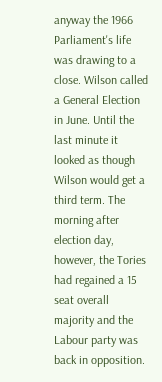anyway the 1966 Parliament's life was drawing to a close. Wilson called a General Election in June. Until the last minute it looked as though Wilson would get a third term. The morning after election day, however, the Tories had regained a 15 seat overall majority and the Labour party was back in opposition.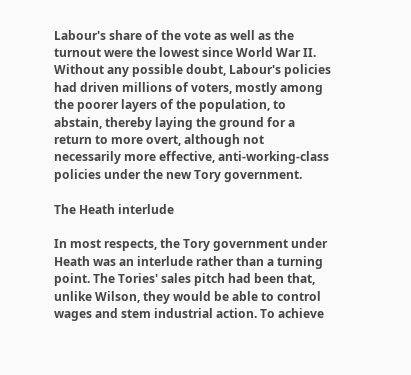Labour's share of the vote as well as the turnout were the lowest since World War II. Without any possible doubt, Labour's policies had driven millions of voters, mostly among the poorer layers of the population, to abstain, thereby laying the ground for a return to more overt, although not necessarily more effective, anti-working-class policies under the new Tory government.

The Heath interlude

In most respects, the Tory government under Heath was an interlude rather than a turning point. The Tories' sales pitch had been that, unlike Wilson, they would be able to control wages and stem industrial action. To achieve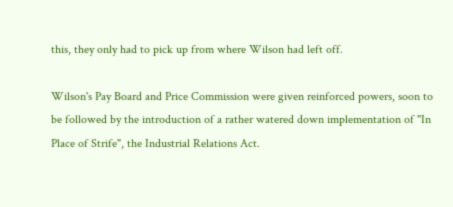this, they only had to pick up from where Wilson had left off.

Wilson's Pay Board and Price Commission were given reinforced powers, soon to be followed by the introduction of a rather watered down implementation of "In Place of Strife", the Industrial Relations Act.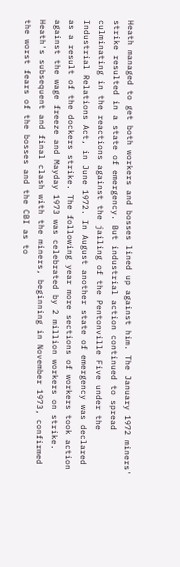Heath managed to get both workers and bosses lined up against him. The January 1972 miners' strike resulted in a state of emergency. But industrial action continued to spread culminating in the reactions against the jailing of the Pentonville Five under the Industrial Relations Act, in June 1972. In August another state of emergency was declared as a result of the dockers strike. The following year more sections of workers took action against the wage freeze and Mayday 1973 was celebrated by 2 million workers on strike. Heath's subsequent and final clash with the miners, beginning in November 1973, confirmed the worst fears of the bosses and the CBI as to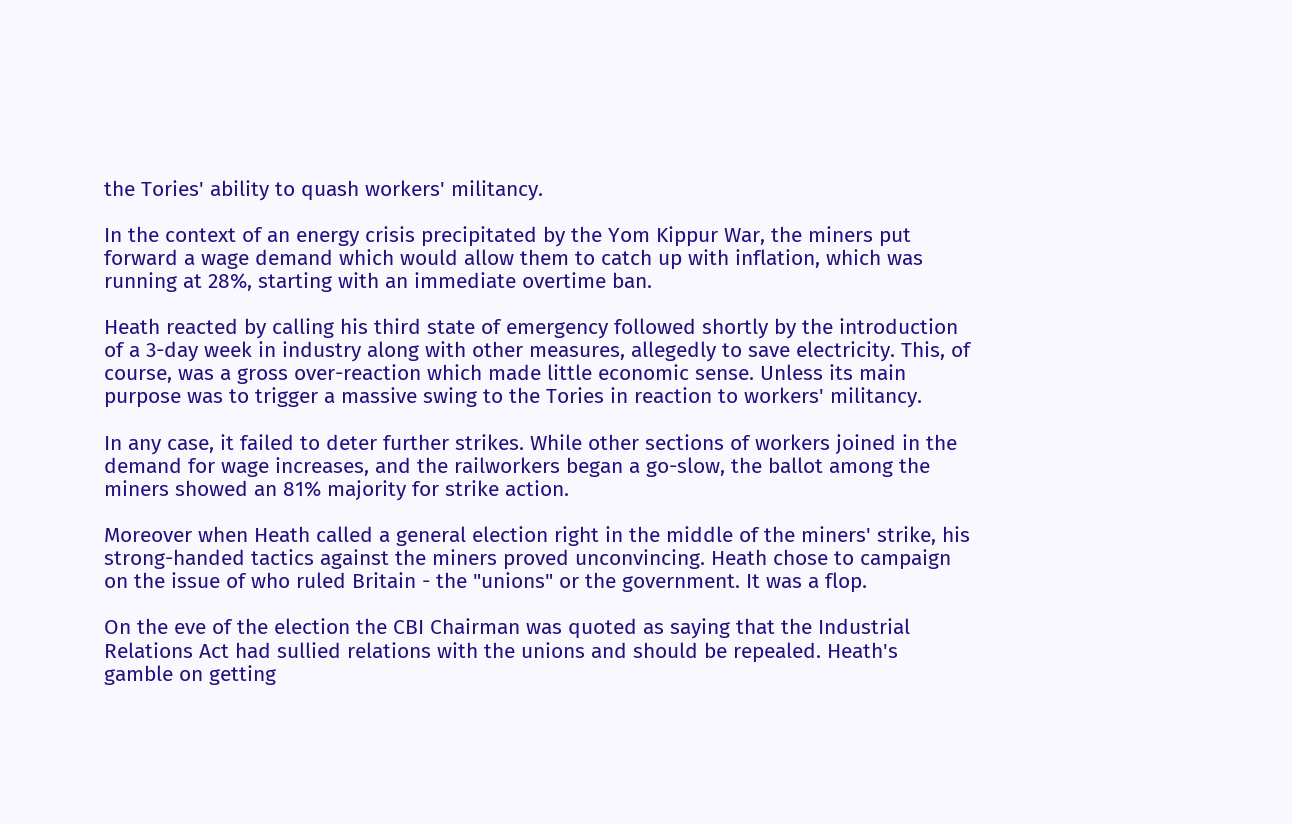the Tories' ability to quash workers' militancy.

In the context of an energy crisis precipitated by the Yom Kippur War, the miners put forward a wage demand which would allow them to catch up with inflation, which was running at 28%, starting with an immediate overtime ban.

Heath reacted by calling his third state of emergency followed shortly by the introduction of a 3-day week in industry along with other measures, allegedly to save electricity. This, of course, was a gross over-reaction which made little economic sense. Unless its main purpose was to trigger a massive swing to the Tories in reaction to workers' militancy.

In any case, it failed to deter further strikes. While other sections of workers joined in the demand for wage increases, and the railworkers began a go-slow, the ballot among the miners showed an 81% majority for strike action.

Moreover when Heath called a general election right in the middle of the miners' strike, his strong-handed tactics against the miners proved unconvincing. Heath chose to campaign on the issue of who ruled Britain - the "unions" or the government. It was a flop.

On the eve of the election the CBI Chairman was quoted as saying that the Industrial Relations Act had sullied relations with the unions and should be repealed. Heath's gamble on getting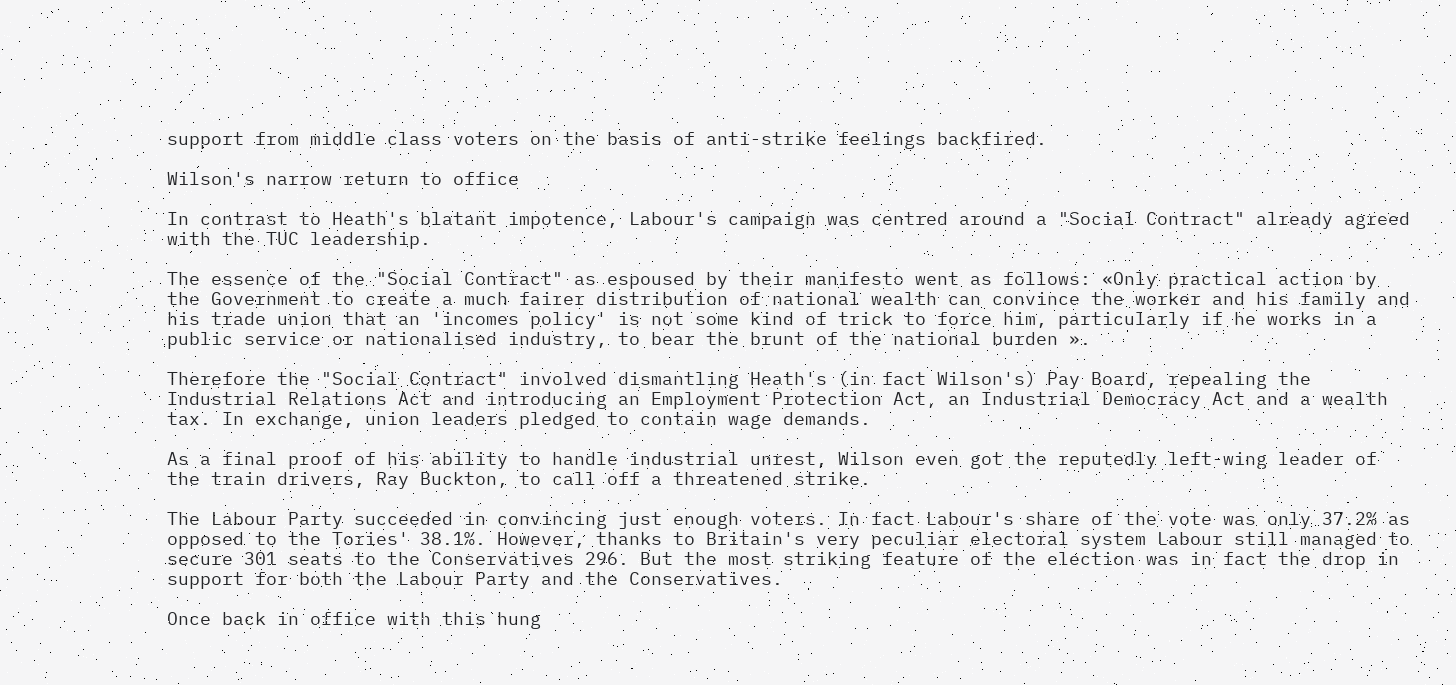support from middle class voters on the basis of anti-strike feelings backfired.

Wilson's narrow return to office

In contrast to Heath's blatant impotence, Labour's campaign was centred around a "Social Contract" already agreed with the TUC leadership.

The essence of the "Social Contract" as espoused by their manifesto went as follows: «Only practical action by the Government to create a much fairer distribution of national wealth can convince the worker and his family and his trade union that an 'incomes policy' is not some kind of trick to force him, particularly if he works in a public service or nationalised industry, to bear the brunt of the national burden ».

Therefore the "Social Contract" involved dismantling Heath's (in fact Wilson's) Pay Board, repealing the Industrial Relations Act and introducing an Employment Protection Act, an Industrial Democracy Act and a wealth tax. In exchange, union leaders pledged to contain wage demands.

As a final proof of his ability to handle industrial unrest, Wilson even got the reputedly left-wing leader of the train drivers, Ray Buckton, to call off a threatened strike.

The Labour Party succeeded in convincing just enough voters. In fact Labour's share of the vote was only 37.2% as opposed to the Tories' 38.1%. However, thanks to Britain's very peculiar electoral system Labour still managed to secure 301 seats to the Conservatives 296. But the most striking feature of the election was in fact the drop in support for both the Labour Party and the Conservatives.

Once back in office with this hung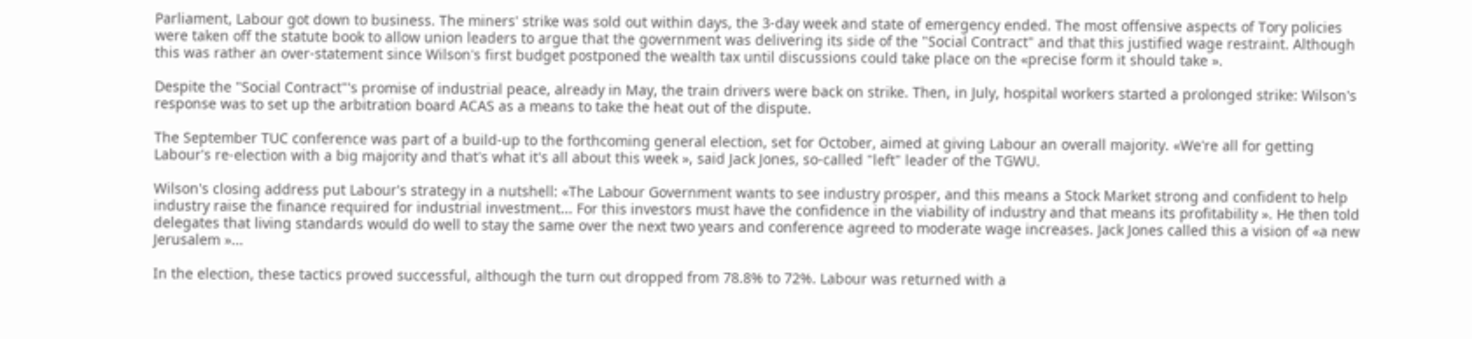Parliament, Labour got down to business. The miners' strike was sold out within days, the 3-day week and state of emergency ended. The most offensive aspects of Tory policies were taken off the statute book to allow union leaders to argue that the government was delivering its side of the "Social Contract" and that this justified wage restraint. Although this was rather an over-statement since Wilson's first budget postponed the wealth tax until discussions could take place on the «precise form it should take ».

Despite the "Social Contract"'s promise of industrial peace, already in May, the train drivers were back on strike. Then, in July, hospital workers started a prolonged strike: Wilson's response was to set up the arbitration board ACAS as a means to take the heat out of the dispute.

The September TUC conference was part of a build-up to the forthcoming general election, set for October, aimed at giving Labour an overall majority. «We're all for getting Labour's re-election with a big majority and that's what it's all about this week », said Jack Jones, so-called "left" leader of the TGWU.

Wilson's closing address put Labour's strategy in a nutshell: «The Labour Government wants to see industry prosper, and this means a Stock Market strong and confident to help industry raise the finance required for industrial investment... For this investors must have the confidence in the viability of industry and that means its profitability ». He then told delegates that living standards would do well to stay the same over the next two years and conference agreed to moderate wage increases. Jack Jones called this a vision of «a new Jerusalem »...

In the election, these tactics proved successful, although the turn out dropped from 78.8% to 72%. Labour was returned with a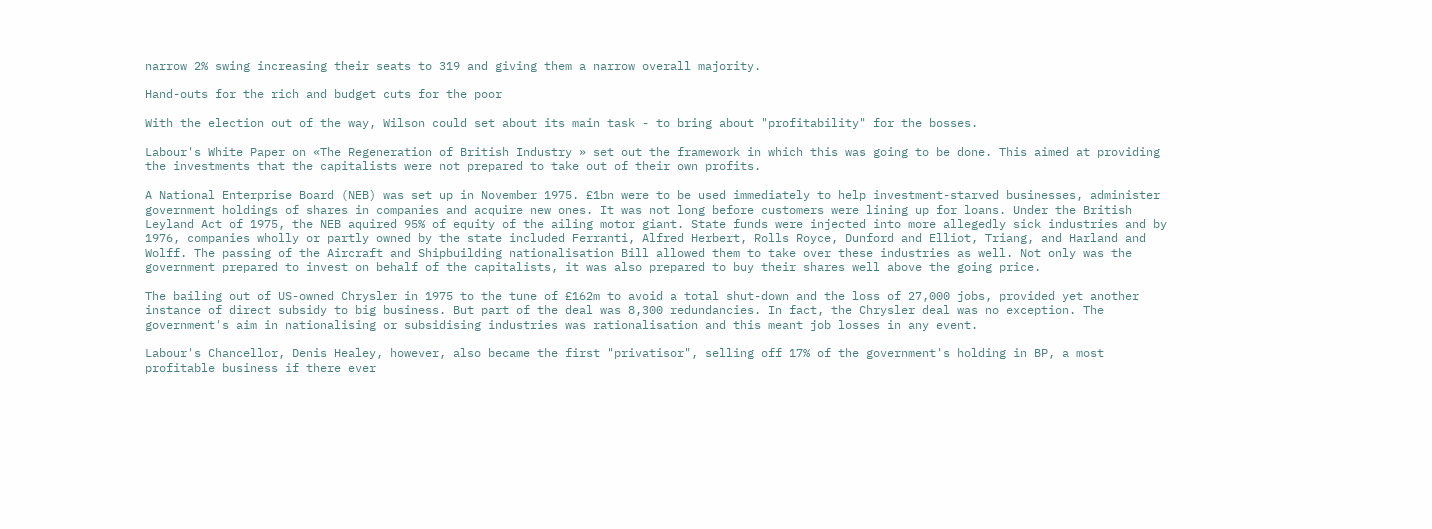narrow 2% swing increasing their seats to 319 and giving them a narrow overall majority.

Hand-outs for the rich and budget cuts for the poor

With the election out of the way, Wilson could set about its main task - to bring about "profitability" for the bosses.

Labour's White Paper on «The Regeneration of British Industry » set out the framework in which this was going to be done. This aimed at providing the investments that the capitalists were not prepared to take out of their own profits.

A National Enterprise Board (NEB) was set up in November 1975. £1bn were to be used immediately to help investment-starved businesses, administer government holdings of shares in companies and acquire new ones. It was not long before customers were lining up for loans. Under the British Leyland Act of 1975, the NEB aquired 95% of equity of the ailing motor giant. State funds were injected into more allegedly sick industries and by 1976, companies wholly or partly owned by the state included Ferranti, Alfred Herbert, Rolls Royce, Dunford and Elliot, Triang, and Harland and Wolff. The passing of the Aircraft and Shipbuilding nationalisation Bill allowed them to take over these industries as well. Not only was the government prepared to invest on behalf of the capitalists, it was also prepared to buy their shares well above the going price.

The bailing out of US-owned Chrysler in 1975 to the tune of £162m to avoid a total shut-down and the loss of 27,000 jobs, provided yet another instance of direct subsidy to big business. But part of the deal was 8,300 redundancies. In fact, the Chrysler deal was no exception. The government's aim in nationalising or subsidising industries was rationalisation and this meant job losses in any event.

Labour's Chancellor, Denis Healey, however, also became the first "privatisor", selling off 17% of the government's holding in BP, a most profitable business if there ever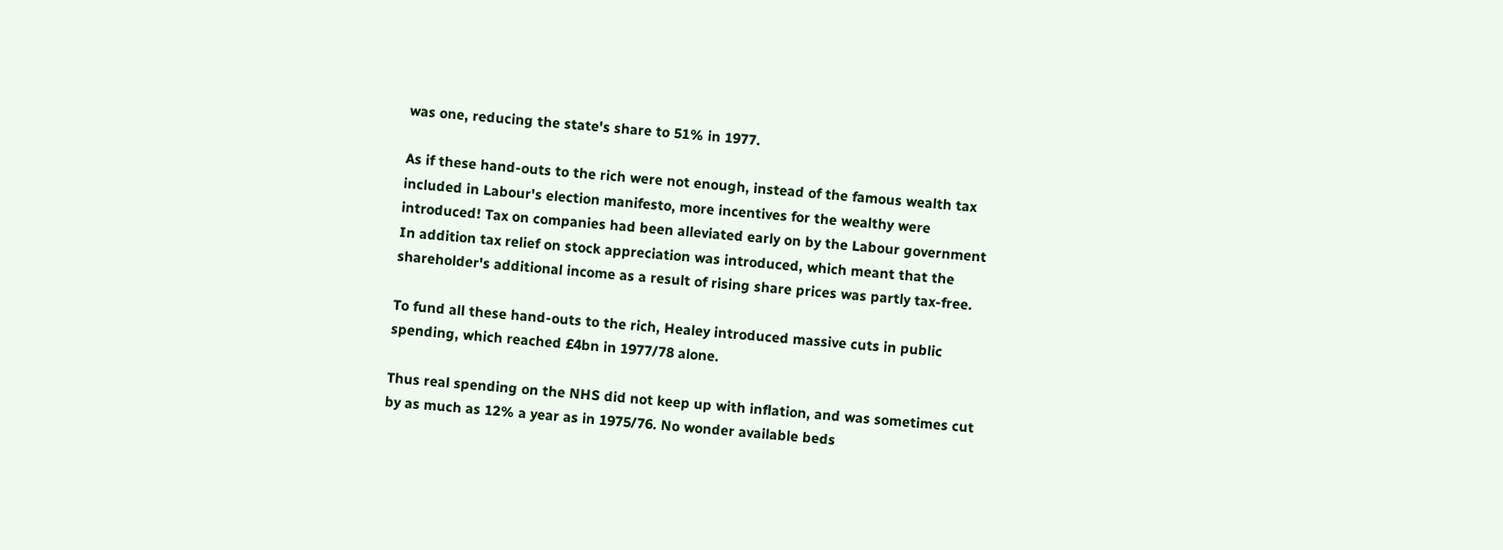was one, reducing the state's share to 51% in 1977.

As if these hand-outs to the rich were not enough, instead of the famous wealth tax included in Labour's election manifesto, more incentives for the wealthy were introduced! Tax on companies had been alleviated early on by the Labour government In addition tax relief on stock appreciation was introduced, which meant that the shareholder's additional income as a result of rising share prices was partly tax-free.

To fund all these hand-outs to the rich, Healey introduced massive cuts in public spending, which reached £4bn in 1977/78 alone.

Thus real spending on the NHS did not keep up with inflation, and was sometimes cut by as much as 12% a year as in 1975/76. No wonder available beds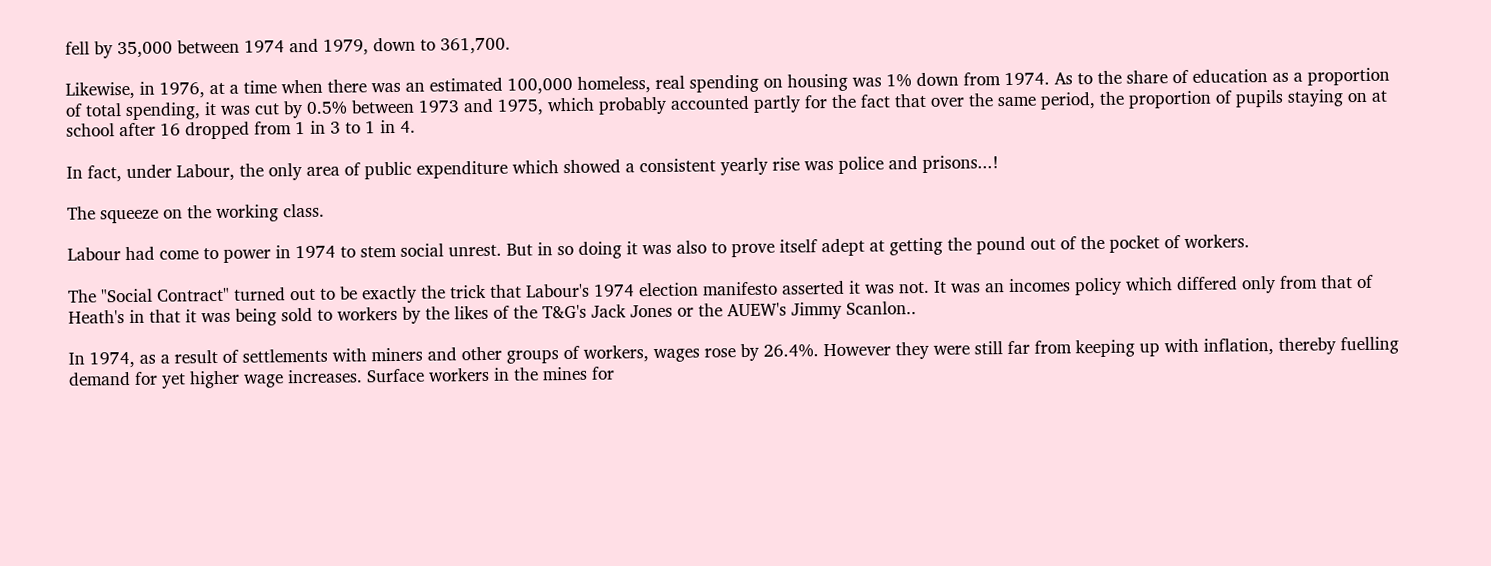fell by 35,000 between 1974 and 1979, down to 361,700.

Likewise, in 1976, at a time when there was an estimated 100,000 homeless, real spending on housing was 1% down from 1974. As to the share of education as a proportion of total spending, it was cut by 0.5% between 1973 and 1975, which probably accounted partly for the fact that over the same period, the proportion of pupils staying on at school after 16 dropped from 1 in 3 to 1 in 4.

In fact, under Labour, the only area of public expenditure which showed a consistent yearly rise was police and prisons...!

The squeeze on the working class.

Labour had come to power in 1974 to stem social unrest. But in so doing it was also to prove itself adept at getting the pound out of the pocket of workers.

The "Social Contract" turned out to be exactly the trick that Labour's 1974 election manifesto asserted it was not. It was an incomes policy which differed only from that of Heath's in that it was being sold to workers by the likes of the T&G's Jack Jones or the AUEW's Jimmy Scanlon..

In 1974, as a result of settlements with miners and other groups of workers, wages rose by 26.4%. However they were still far from keeping up with inflation, thereby fuelling demand for yet higher wage increases. Surface workers in the mines for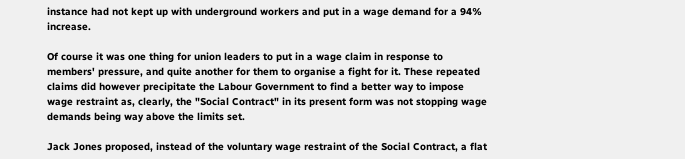instance had not kept up with underground workers and put in a wage demand for a 94% increase.

Of course it was one thing for union leaders to put in a wage claim in response to members' pressure, and quite another for them to organise a fight for it. These repeated claims did however precipitate the Labour Government to find a better way to impose wage restraint as, clearly, the "Social Contract" in its present form was not stopping wage demands being way above the limits set.

Jack Jones proposed, instead of the voluntary wage restraint of the Social Contract, a flat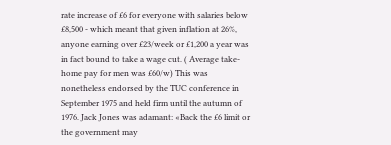rate increase of £6 for everyone with salaries below £8,500 - which meant that given inflation at 26%, anyone earning over £23/week or £1,200 a year was in fact bound to take a wage cut. ( Average take-home pay for men was £60/w) This was nonetheless endorsed by the TUC conference in September 1975 and held firm until the autumn of 1976. Jack Jones was adamant: «Back the £6 limit or the government may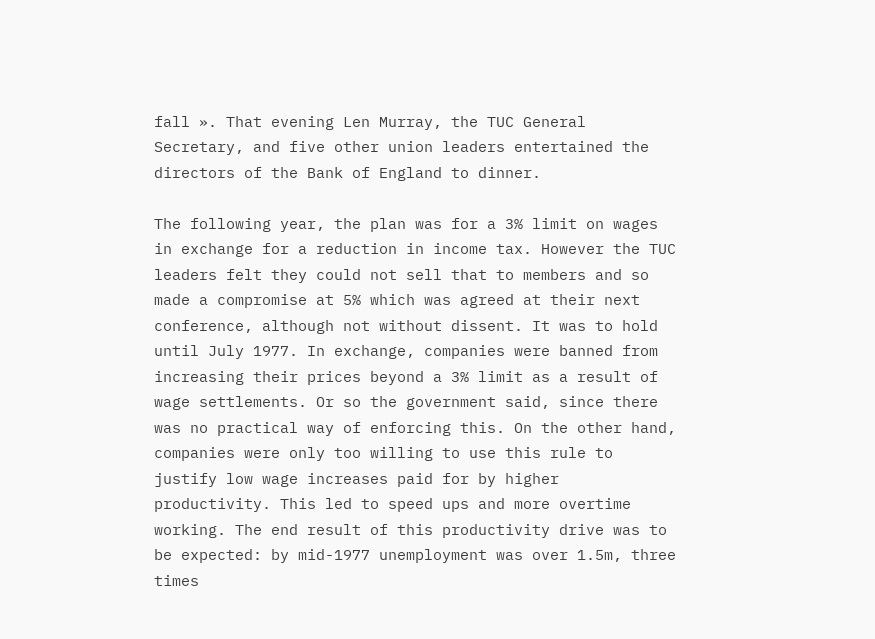fall ». That evening Len Murray, the TUC General Secretary, and five other union leaders entertained the directors of the Bank of England to dinner.

The following year, the plan was for a 3% limit on wages in exchange for a reduction in income tax. However the TUC leaders felt they could not sell that to members and so made a compromise at 5% which was agreed at their next conference, although not without dissent. It was to hold until July 1977. In exchange, companies were banned from increasing their prices beyond a 3% limit as a result of wage settlements. Or so the government said, since there was no practical way of enforcing this. On the other hand, companies were only too willing to use this rule to justify low wage increases paid for by higher productivity. This led to speed ups and more overtime working. The end result of this productivity drive was to be expected: by mid-1977 unemployment was over 1.5m, three times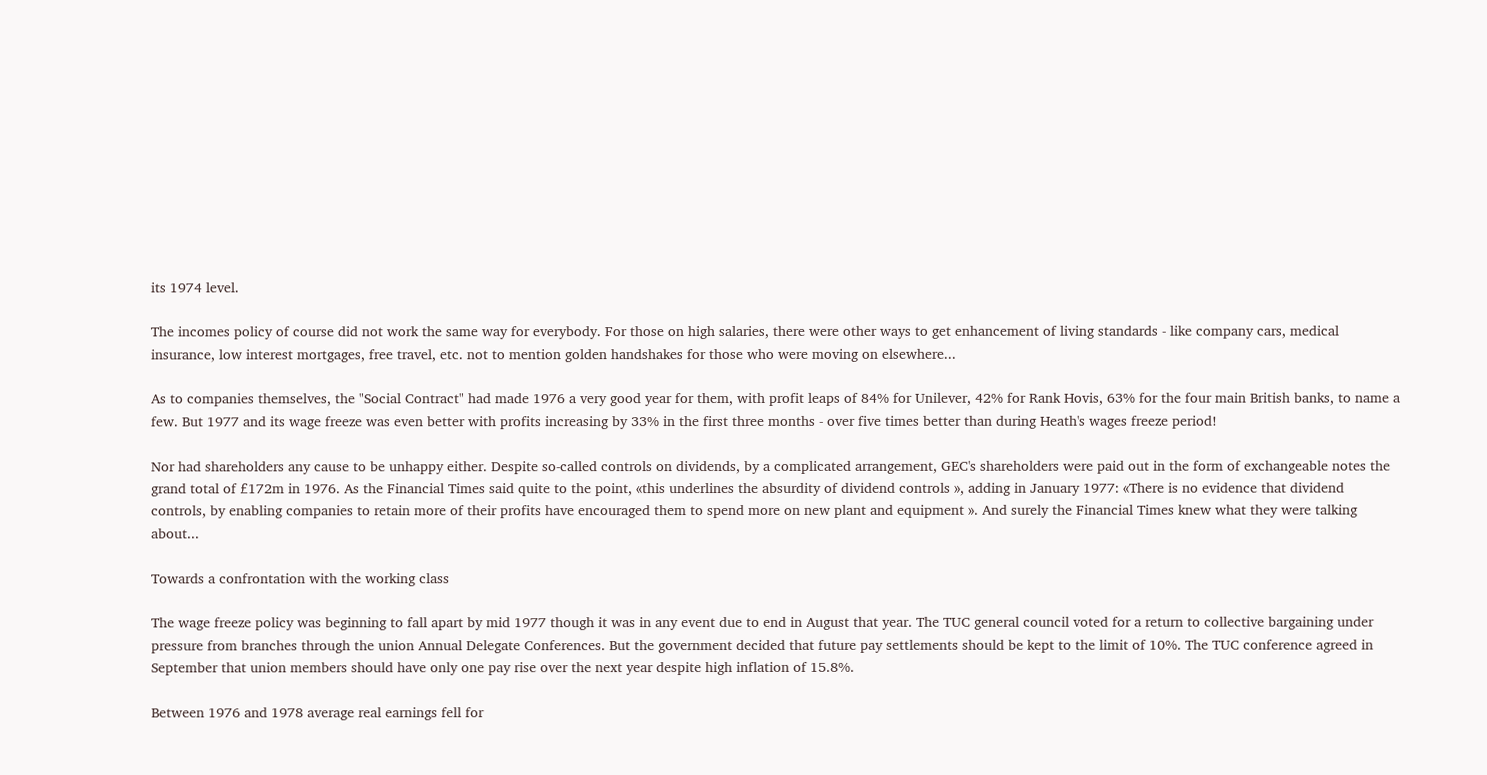its 1974 level.

The incomes policy of course did not work the same way for everybody. For those on high salaries, there were other ways to get enhancement of living standards - like company cars, medical insurance, low interest mortgages, free travel, etc. not to mention golden handshakes for those who were moving on elsewhere...

As to companies themselves, the "Social Contract" had made 1976 a very good year for them, with profit leaps of 84% for Unilever, 42% for Rank Hovis, 63% for the four main British banks, to name a few. But 1977 and its wage freeze was even better with profits increasing by 33% in the first three months - over five times better than during Heath's wages freeze period!

Nor had shareholders any cause to be unhappy either. Despite so-called controls on dividends, by a complicated arrangement, GEC's shareholders were paid out in the form of exchangeable notes the grand total of £172m in 1976. As the Financial Times said quite to the point, «this underlines the absurdity of dividend controls », adding in January 1977: «There is no evidence that dividend controls, by enabling companies to retain more of their profits have encouraged them to spend more on new plant and equipment ». And surely the Financial Times knew what they were talking about...

Towards a confrontation with the working class

The wage freeze policy was beginning to fall apart by mid 1977 though it was in any event due to end in August that year. The TUC general council voted for a return to collective bargaining under pressure from branches through the union Annual Delegate Conferences. But the government decided that future pay settlements should be kept to the limit of 10%. The TUC conference agreed in September that union members should have only one pay rise over the next year despite high inflation of 15.8%.

Between 1976 and 1978 average real earnings fell for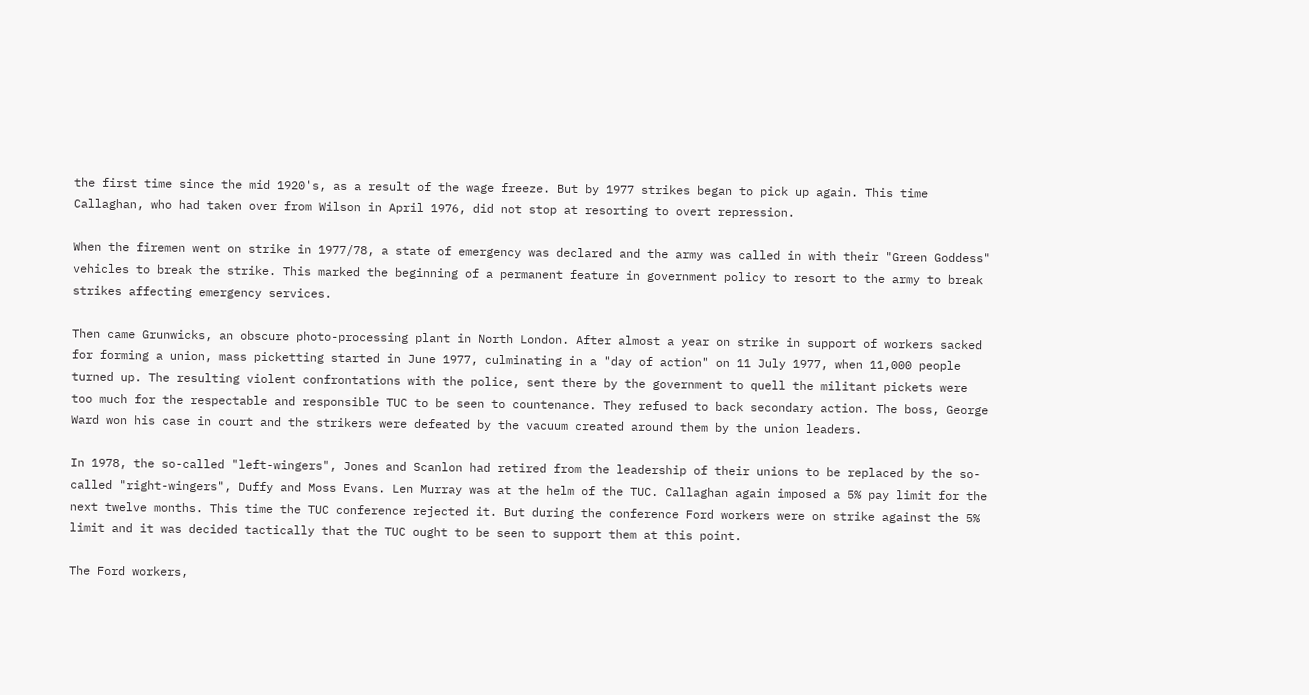the first time since the mid 1920's, as a result of the wage freeze. But by 1977 strikes began to pick up again. This time Callaghan, who had taken over from Wilson in April 1976, did not stop at resorting to overt repression.

When the firemen went on strike in 1977/78, a state of emergency was declared and the army was called in with their "Green Goddess" vehicles to break the strike. This marked the beginning of a permanent feature in government policy to resort to the army to break strikes affecting emergency services.

Then came Grunwicks, an obscure photo-processing plant in North London. After almost a year on strike in support of workers sacked for forming a union, mass picketting started in June 1977, culminating in a "day of action" on 11 July 1977, when 11,000 people turned up. The resulting violent confrontations with the police, sent there by the government to quell the militant pickets were too much for the respectable and responsible TUC to be seen to countenance. They refused to back secondary action. The boss, George Ward won his case in court and the strikers were defeated by the vacuum created around them by the union leaders.

In 1978, the so-called "left-wingers", Jones and Scanlon had retired from the leadership of their unions to be replaced by the so-called "right-wingers", Duffy and Moss Evans. Len Murray was at the helm of the TUC. Callaghan again imposed a 5% pay limit for the next twelve months. This time the TUC conference rejected it. But during the conference Ford workers were on strike against the 5% limit and it was decided tactically that the TUC ought to be seen to support them at this point.

The Ford workers,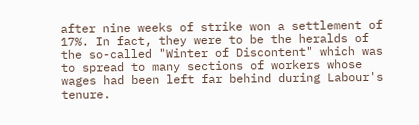after nine weeks of strike won a settlement of 17%. In fact, they were to be the heralds of the so-called "Winter of Discontent" which was to spread to many sections of workers whose wages had been left far behind during Labour's tenure.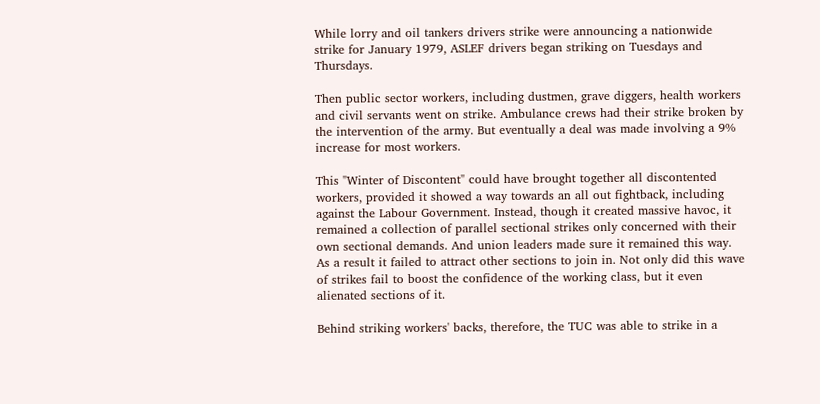While lorry and oil tankers drivers strike were announcing a nationwide strike for January 1979, ASLEF drivers began striking on Tuesdays and Thursdays.

Then public sector workers, including dustmen, grave diggers, health workers and civil servants went on strike. Ambulance crews had their strike broken by the intervention of the army. But eventually a deal was made involving a 9% increase for most workers.

This "Winter of Discontent" could have brought together all discontented workers, provided it showed a way towards an all out fightback, including against the Labour Government. Instead, though it created massive havoc, it remained a collection of parallel sectional strikes only concerned with their own sectional demands. And union leaders made sure it remained this way. As a result it failed to attract other sections to join in. Not only did this wave of strikes fail to boost the confidence of the working class, but it even alienated sections of it.

Behind striking workers' backs, therefore, the TUC was able to strike in a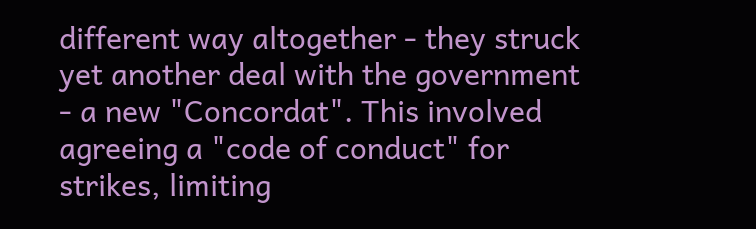different way altogether - they struck yet another deal with the government - a new "Concordat". This involved agreeing a "code of conduct" for strikes, limiting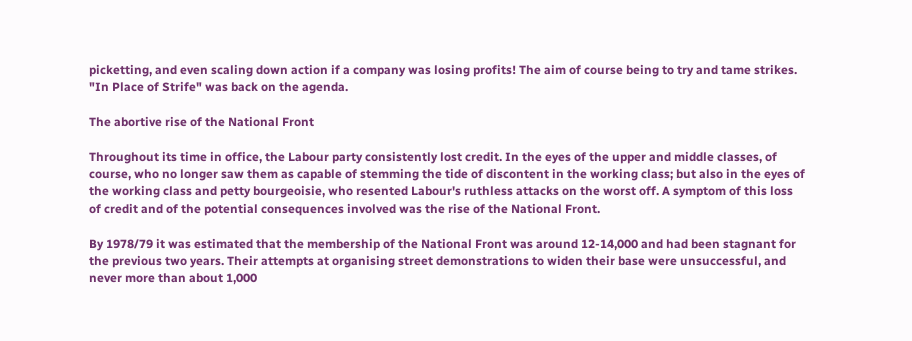picketting, and even scaling down action if a company was losing profits! The aim of course being to try and tame strikes. "In Place of Strife" was back on the agenda.

The abortive rise of the National Front

Throughout its time in office, the Labour party consistently lost credit. In the eyes of the upper and middle classes, of course, who no longer saw them as capable of stemming the tide of discontent in the working class; but also in the eyes of the working class and petty bourgeoisie, who resented Labour's ruthless attacks on the worst off. A symptom of this loss of credit and of the potential consequences involved was the rise of the National Front.

By 1978/79 it was estimated that the membership of the National Front was around 12-14,000 and had been stagnant for the previous two years. Their attempts at organising street demonstrations to widen their base were unsuccessful, and never more than about 1,000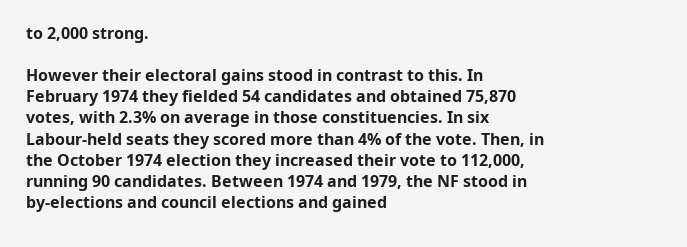to 2,000 strong.

However their electoral gains stood in contrast to this. In February 1974 they fielded 54 candidates and obtained 75,870 votes, with 2.3% on average in those constituencies. In six Labour-held seats they scored more than 4% of the vote. Then, in the October 1974 election they increased their vote to 112,000, running 90 candidates. Between 1974 and 1979, the NF stood in by-elections and council elections and gained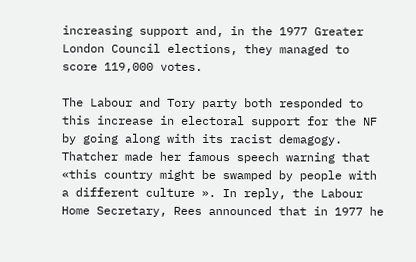increasing support and, in the 1977 Greater London Council elections, they managed to score 119,000 votes.

The Labour and Tory party both responded to this increase in electoral support for the NF by going along with its racist demagogy. Thatcher made her famous speech warning that «this country might be swamped by people with a different culture ». In reply, the Labour Home Secretary, Rees announced that in 1977 he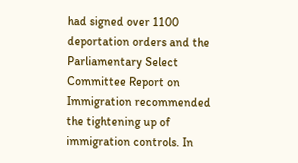had signed over 1100 deportation orders and the Parliamentary Select Committee Report on Immigration recommended the tightening up of immigration controls. In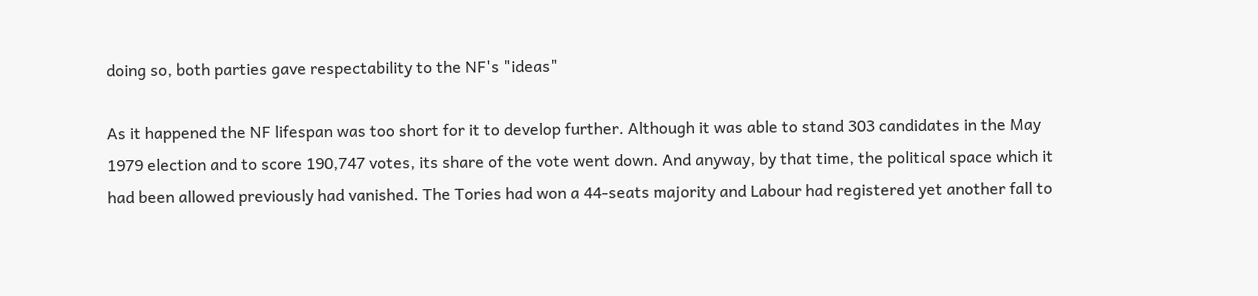doing so, both parties gave respectability to the NF's "ideas"

As it happened the NF lifespan was too short for it to develop further. Although it was able to stand 303 candidates in the May 1979 election and to score 190,747 votes, its share of the vote went down. And anyway, by that time, the political space which it had been allowed previously had vanished. The Tories had won a 44-seats majority and Labour had registered yet another fall to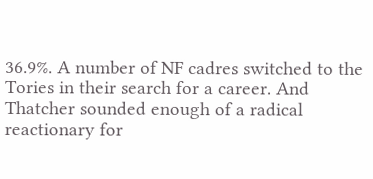36.9%. A number of NF cadres switched to the Tories in their search for a career. And Thatcher sounded enough of a radical reactionary for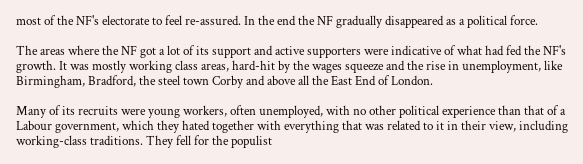most of the NF's electorate to feel re-assured. In the end the NF gradually disappeared as a political force.

The areas where the NF got a lot of its support and active supporters were indicative of what had fed the NF's growth. It was mostly working class areas, hard-hit by the wages squeeze and the rise in unemployment, like Birmingham, Bradford, the steel town Corby and above all the East End of London.

Many of its recruits were young workers, often unemployed, with no other political experience than that of a Labour government, which they hated together with everything that was related to it in their view, including working-class traditions. They fell for the populist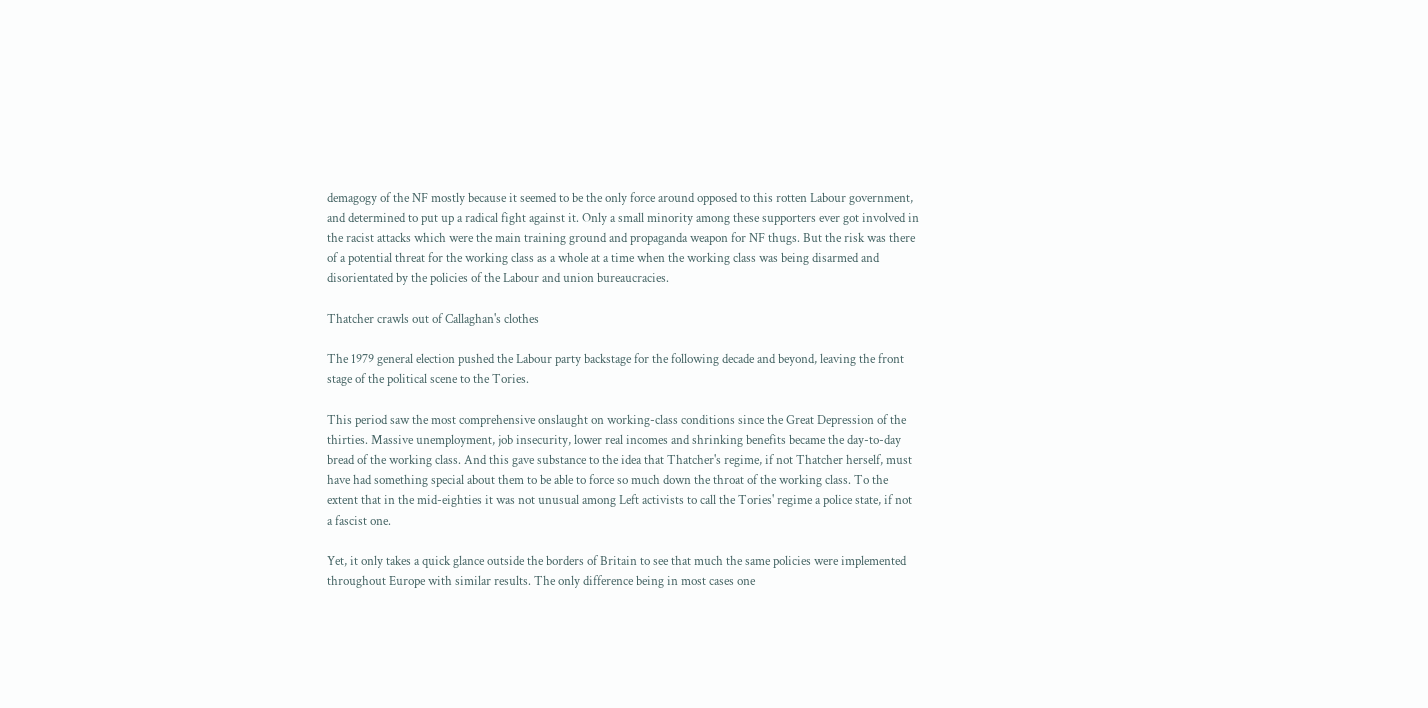demagogy of the NF mostly because it seemed to be the only force around opposed to this rotten Labour government, and determined to put up a radical fight against it. Only a small minority among these supporters ever got involved in the racist attacks which were the main training ground and propaganda weapon for NF thugs. But the risk was there of a potential threat for the working class as a whole at a time when the working class was being disarmed and disorientated by the policies of the Labour and union bureaucracies.

Thatcher crawls out of Callaghan's clothes

The 1979 general election pushed the Labour party backstage for the following decade and beyond, leaving the front stage of the political scene to the Tories.

This period saw the most comprehensive onslaught on working-class conditions since the Great Depression of the thirties. Massive unemployment, job insecurity, lower real incomes and shrinking benefits became the day-to-day bread of the working class. And this gave substance to the idea that Thatcher's regime, if not Thatcher herself, must have had something special about them to be able to force so much down the throat of the working class. To the extent that in the mid-eighties it was not unusual among Left activists to call the Tories' regime a police state, if not a fascist one.

Yet, it only takes a quick glance outside the borders of Britain to see that much the same policies were implemented throughout Europe with similar results. The only difference being in most cases one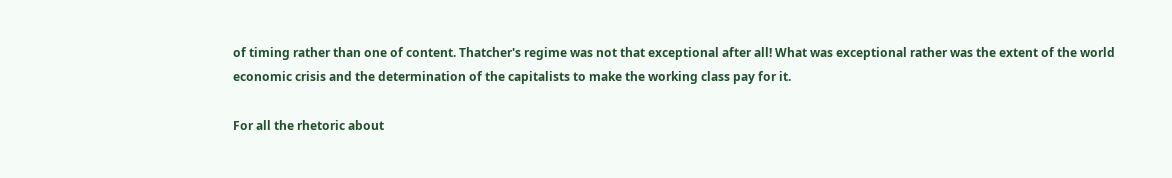of timing rather than one of content. Thatcher's regime was not that exceptional after all! What was exceptional rather was the extent of the world economic crisis and the determination of the capitalists to make the working class pay for it.

For all the rhetoric about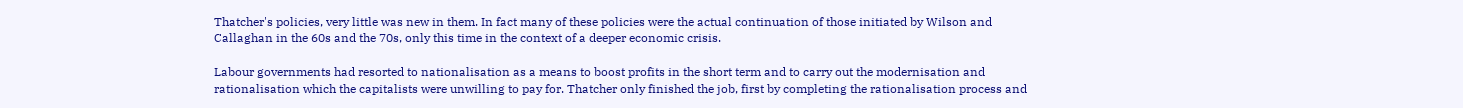Thatcher's policies, very little was new in them. In fact many of these policies were the actual continuation of those initiated by Wilson and Callaghan in the 60s and the 70s, only this time in the context of a deeper economic crisis.

Labour governments had resorted to nationalisation as a means to boost profits in the short term and to carry out the modernisation and rationalisation which the capitalists were unwilling to pay for. Thatcher only finished the job, first by completing the rationalisation process and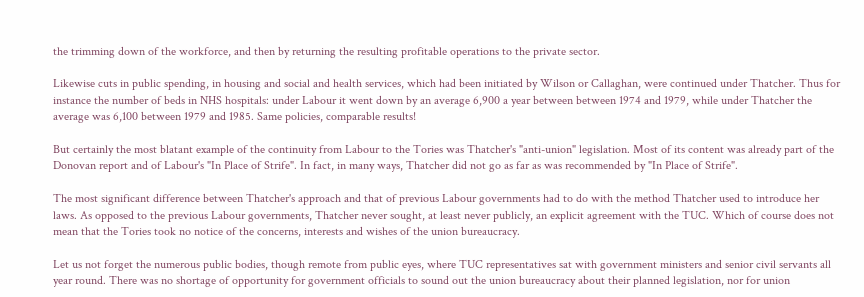the trimming down of the workforce, and then by returning the resulting profitable operations to the private sector.

Likewise cuts in public spending, in housing and social and health services, which had been initiated by Wilson or Callaghan, were continued under Thatcher. Thus for instance the number of beds in NHS hospitals: under Labour it went down by an average 6,900 a year between between 1974 and 1979, while under Thatcher the average was 6,100 between 1979 and 1985. Same policies, comparable results!

But certainly the most blatant example of the continuity from Labour to the Tories was Thatcher's "anti-union" legislation. Most of its content was already part of the Donovan report and of Labour's "In Place of Strife". In fact, in many ways, Thatcher did not go as far as was recommended by "In Place of Strife".

The most significant difference between Thatcher's approach and that of previous Labour governments had to do with the method Thatcher used to introduce her laws. As opposed to the previous Labour governments, Thatcher never sought, at least never publicly, an explicit agreement with the TUC. Which of course does not mean that the Tories took no notice of the concerns, interests and wishes of the union bureaucracy.

Let us not forget the numerous public bodies, though remote from public eyes, where TUC representatives sat with government ministers and senior civil servants all year round. There was no shortage of opportunity for government officials to sound out the union bureaucracy about their planned legislation, nor for union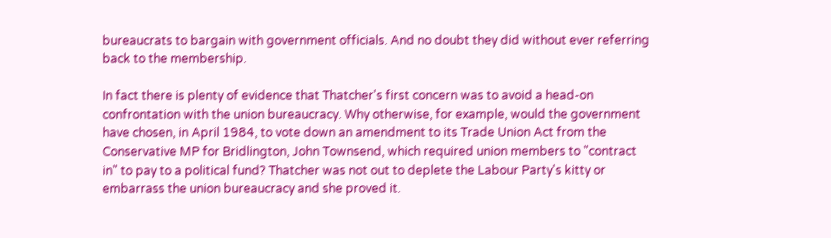bureaucrats to bargain with government officials. And no doubt they did without ever referring back to the membership.

In fact there is plenty of evidence that Thatcher's first concern was to avoid a head-on confrontation with the union bureaucracy. Why otherwise, for example, would the government have chosen, in April 1984, to vote down an amendment to its Trade Union Act from the Conservative MP for Bridlington, John Townsend, which required union members to "contract in" to pay to a political fund? Thatcher was not out to deplete the Labour Party's kitty or embarrass the union bureaucracy and she proved it.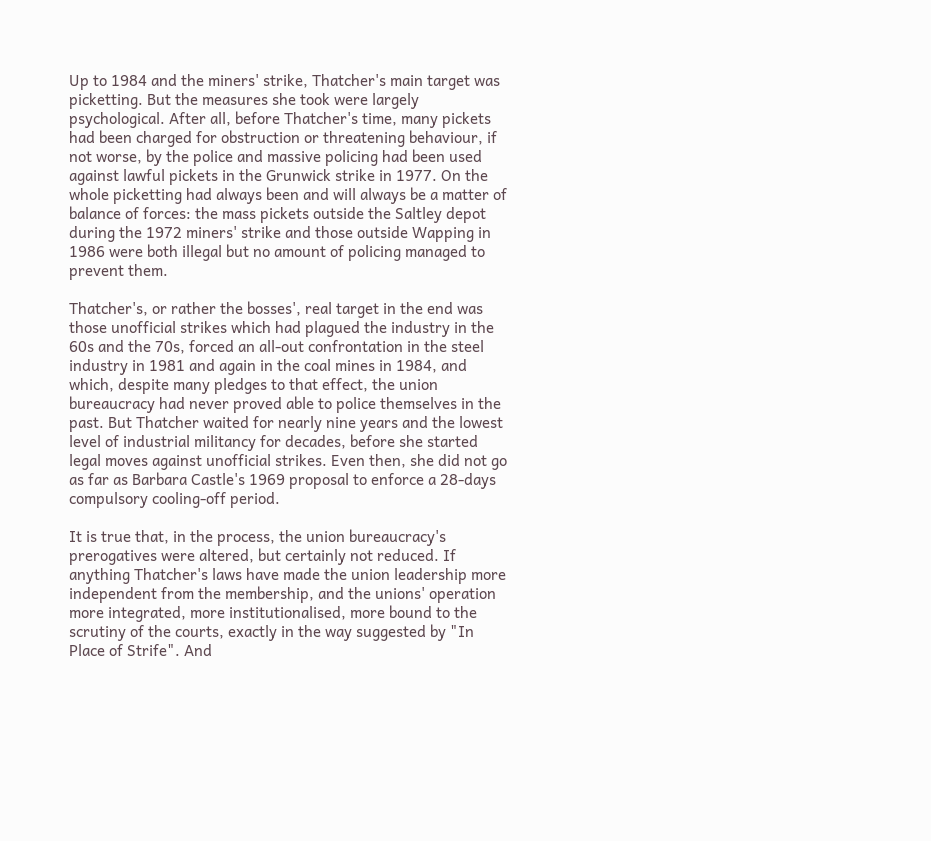Up to 1984 and the miners' strike, Thatcher's main target was picketting. But the measures she took were largely psychological. After all, before Thatcher's time, many pickets had been charged for obstruction or threatening behaviour, if not worse, by the police and massive policing had been used against lawful pickets in the Grunwick strike in 1977. On the whole picketting had always been and will always be a matter of balance of forces: the mass pickets outside the Saltley depot during the 1972 miners' strike and those outside Wapping in 1986 were both illegal but no amount of policing managed to prevent them.

Thatcher's, or rather the bosses', real target in the end was those unofficial strikes which had plagued the industry in the 60s and the 70s, forced an all-out confrontation in the steel industry in 1981 and again in the coal mines in 1984, and which, despite many pledges to that effect, the union bureaucracy had never proved able to police themselves in the past. But Thatcher waited for nearly nine years and the lowest level of industrial militancy for decades, before she started legal moves against unofficial strikes. Even then, she did not go as far as Barbara Castle's 1969 proposal to enforce a 28-days compulsory cooling-off period.

It is true that, in the process, the union bureaucracy's prerogatives were altered, but certainly not reduced. If anything Thatcher's laws have made the union leadership more independent from the membership, and the unions' operation more integrated, more institutionalised, more bound to the scrutiny of the courts, exactly in the way suggested by "In Place of Strife". And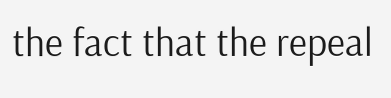the fact that the repeal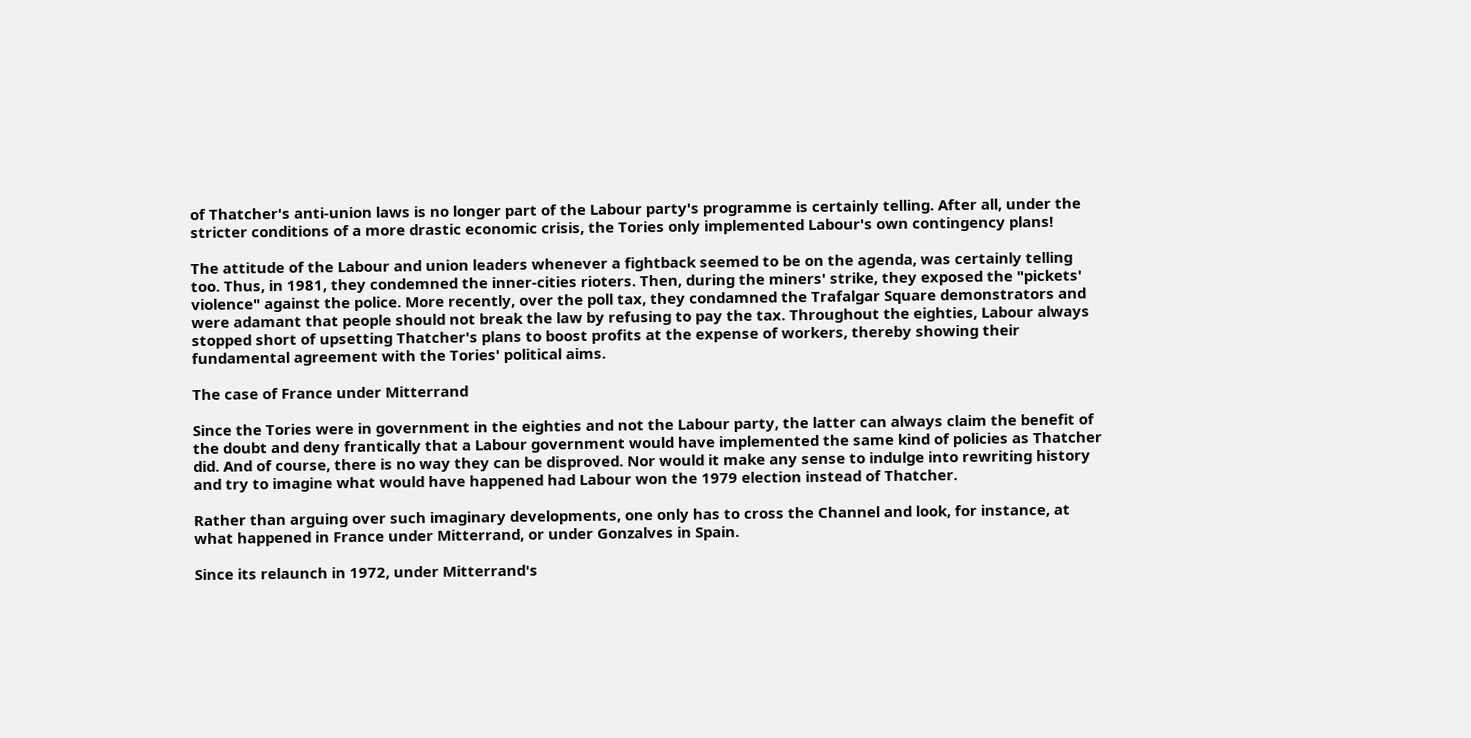of Thatcher's anti-union laws is no longer part of the Labour party's programme is certainly telling. After all, under the stricter conditions of a more drastic economic crisis, the Tories only implemented Labour's own contingency plans!

The attitude of the Labour and union leaders whenever a fightback seemed to be on the agenda, was certainly telling too. Thus, in 1981, they condemned the inner-cities rioters. Then, during the miners' strike, they exposed the "pickets' violence" against the police. More recently, over the poll tax, they condamned the Trafalgar Square demonstrators and were adamant that people should not break the law by refusing to pay the tax. Throughout the eighties, Labour always stopped short of upsetting Thatcher's plans to boost profits at the expense of workers, thereby showing their fundamental agreement with the Tories' political aims.

The case of France under Mitterrand

Since the Tories were in government in the eighties and not the Labour party, the latter can always claim the benefit of the doubt and deny frantically that a Labour government would have implemented the same kind of policies as Thatcher did. And of course, there is no way they can be disproved. Nor would it make any sense to indulge into rewriting history and try to imagine what would have happened had Labour won the 1979 election instead of Thatcher.

Rather than arguing over such imaginary developments, one only has to cross the Channel and look, for instance, at what happened in France under Mitterrand, or under Gonzalves in Spain.

Since its relaunch in 1972, under Mitterrand's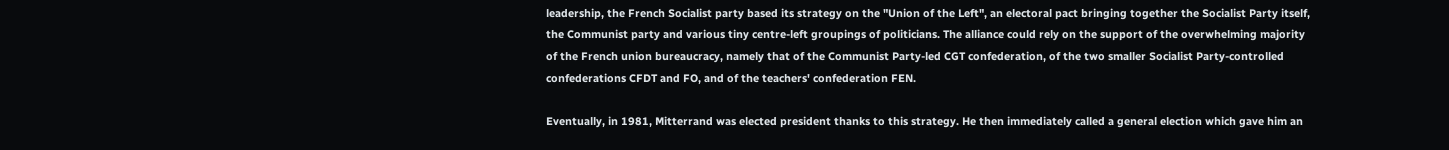leadership, the French Socialist party based its strategy on the "Union of the Left", an electoral pact bringing together the Socialist Party itself, the Communist party and various tiny centre-left groupings of politicians. The alliance could rely on the support of the overwhelming majority of the French union bureaucracy, namely that of the Communist Party-led CGT confederation, of the two smaller Socialist Party-controlled confederations CFDT and FO, and of the teachers' confederation FEN.

Eventually, in 1981, Mitterrand was elected president thanks to this strategy. He then immediately called a general election which gave him an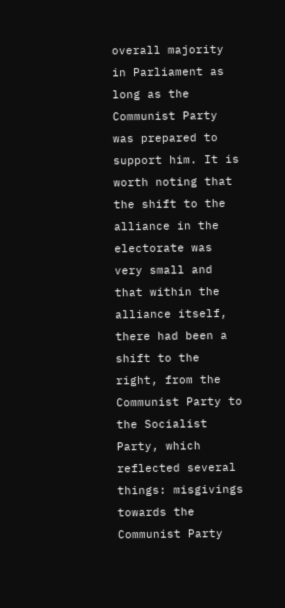overall majority in Parliament as long as the Communist Party was prepared to support him. It is worth noting that the shift to the alliance in the electorate was very small and that within the alliance itself, there had been a shift to the right, from the Communist Party to the Socialist Party, which reflected several things: misgivings towards the Communist Party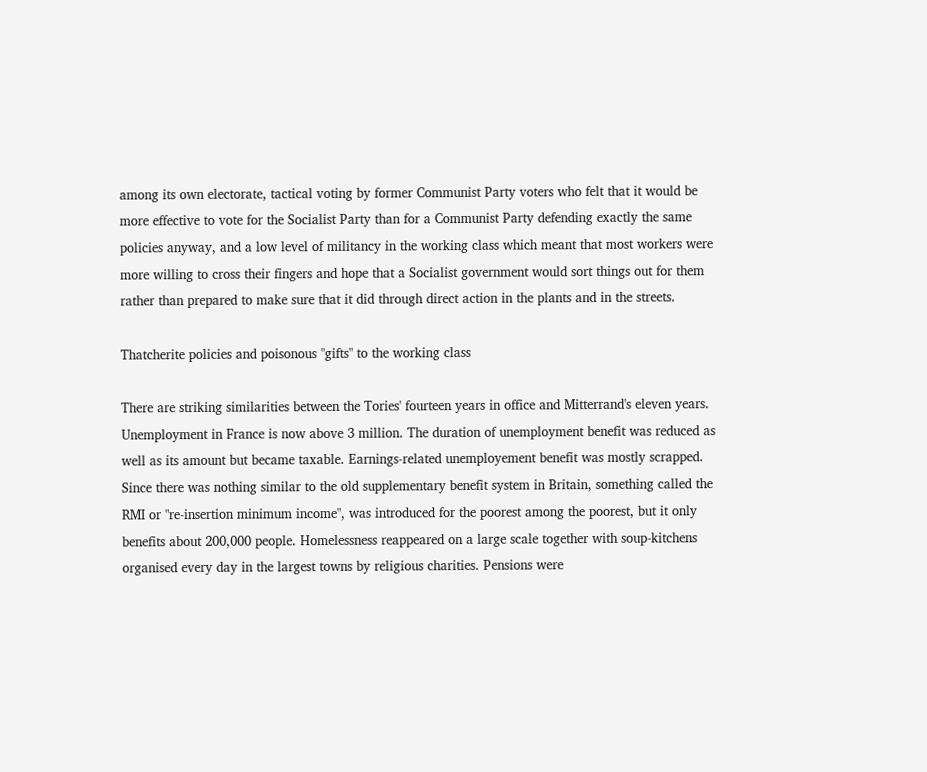among its own electorate, tactical voting by former Communist Party voters who felt that it would be more effective to vote for the Socialist Party than for a Communist Party defending exactly the same policies anyway, and a low level of militancy in the working class which meant that most workers were more willing to cross their fingers and hope that a Socialist government would sort things out for them rather than prepared to make sure that it did through direct action in the plants and in the streets.

Thatcherite policies and poisonous "gifts" to the working class

There are striking similarities between the Tories' fourteen years in office and Mitterrand's eleven years. Unemployment in France is now above 3 million. The duration of unemployment benefit was reduced as well as its amount but became taxable. Earnings-related unemployement benefit was mostly scrapped. Since there was nothing similar to the old supplementary benefit system in Britain, something called the RMI or "re-insertion minimum income", was introduced for the poorest among the poorest, but it only benefits about 200,000 people. Homelessness reappeared on a large scale together with soup-kitchens organised every day in the largest towns by religious charities. Pensions were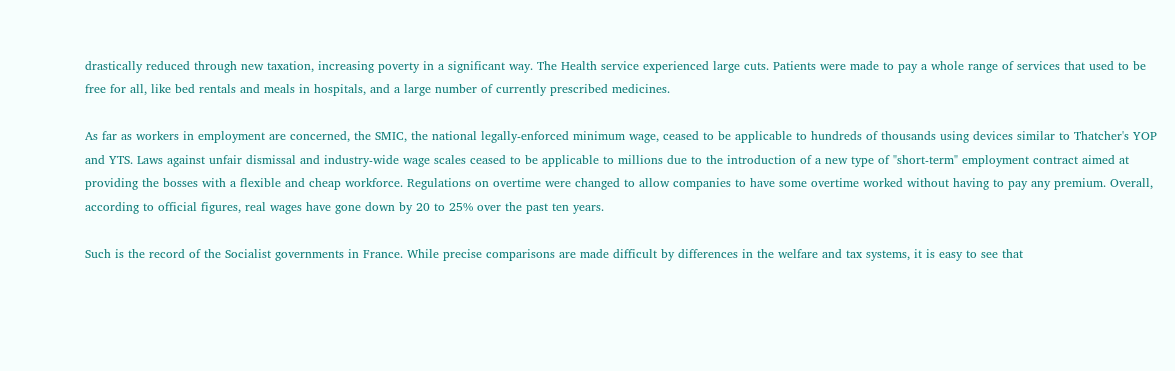drastically reduced through new taxation, increasing poverty in a significant way. The Health service experienced large cuts. Patients were made to pay a whole range of services that used to be free for all, like bed rentals and meals in hospitals, and a large number of currently prescribed medicines.

As far as workers in employment are concerned, the SMIC, the national legally-enforced minimum wage, ceased to be applicable to hundreds of thousands using devices similar to Thatcher's YOP and YTS. Laws against unfair dismissal and industry-wide wage scales ceased to be applicable to millions due to the introduction of a new type of "short-term" employment contract aimed at providing the bosses with a flexible and cheap workforce. Regulations on overtime were changed to allow companies to have some overtime worked without having to pay any premium. Overall, according to official figures, real wages have gone down by 20 to 25% over the past ten years.

Such is the record of the Socialist governments in France. While precise comparisons are made difficult by differences in the welfare and tax systems, it is easy to see that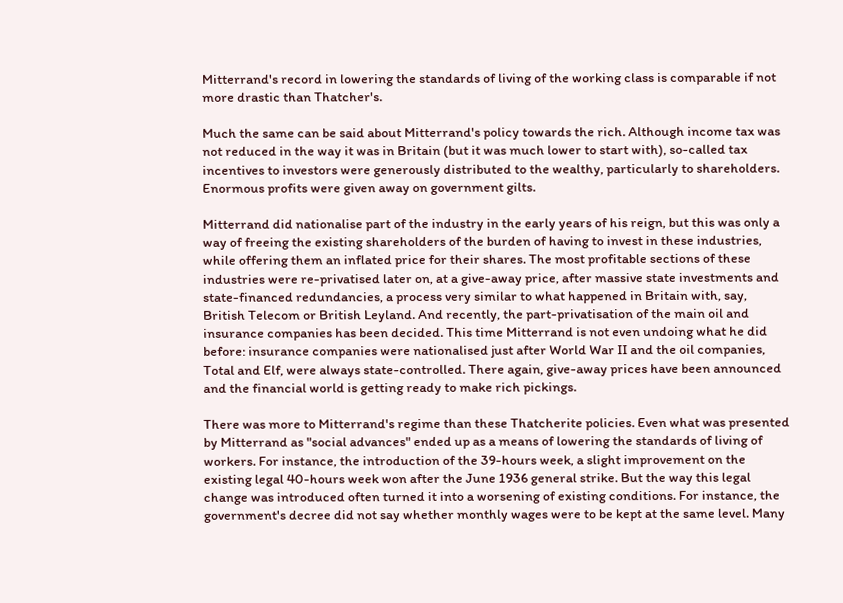Mitterrand's record in lowering the standards of living of the working class is comparable if not more drastic than Thatcher's.

Much the same can be said about Mitterrand's policy towards the rich. Although income tax was not reduced in the way it was in Britain (but it was much lower to start with), so-called tax incentives to investors were generously distributed to the wealthy, particularly to shareholders. Enormous profits were given away on government gilts.

Mitterrand did nationalise part of the industry in the early years of his reign, but this was only a way of freeing the existing shareholders of the burden of having to invest in these industries, while offering them an inflated price for their shares. The most profitable sections of these industries were re-privatised later on, at a give-away price, after massive state investments and state-financed redundancies, a process very similar to what happened in Britain with, say, British Telecom or British Leyland. And recently, the part-privatisation of the main oil and insurance companies has been decided. This time Mitterrand is not even undoing what he did before: insurance companies were nationalised just after World War II and the oil companies, Total and Elf, were always state-controlled. There again, give-away prices have been announced and the financial world is getting ready to make rich pickings.

There was more to Mitterrand's regime than these Thatcherite policies. Even what was presented by Mitterrand as "social advances" ended up as a means of lowering the standards of living of workers. For instance, the introduction of the 39-hours week, a slight improvement on the existing legal 40-hours week won after the June 1936 general strike. But the way this legal change was introduced often turned it into a worsening of existing conditions. For instance, the government's decree did not say whether monthly wages were to be kept at the same level. Many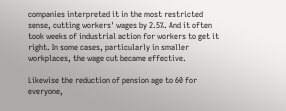companies interpreted it in the most restricted sense, cutting workers' wages by 2.5%. And it often took weeks of industrial action for workers to get it right. In some cases, particularly in smaller workplaces, the wage cut became effective.

Likewise the reduction of pension age to 60 for everyone,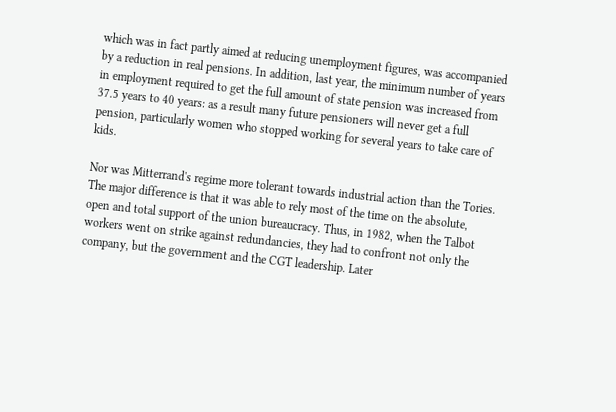which was in fact partly aimed at reducing unemployment figures, was accompanied by a reduction in real pensions. In addition, last year, the minimum number of years in employment required to get the full amount of state pension was increased from 37.5 years to 40 years: as a result many future pensioners will never get a full pension, particularly women who stopped working for several years to take care of kids.

Nor was Mitterrand's regime more tolerant towards industrial action than the Tories. The major difference is that it was able to rely most of the time on the absolute, open and total support of the union bureaucracy. Thus, in 1982, when the Talbot workers went on strike against redundancies, they had to confront not only the company, but the government and the CGT leadership. Later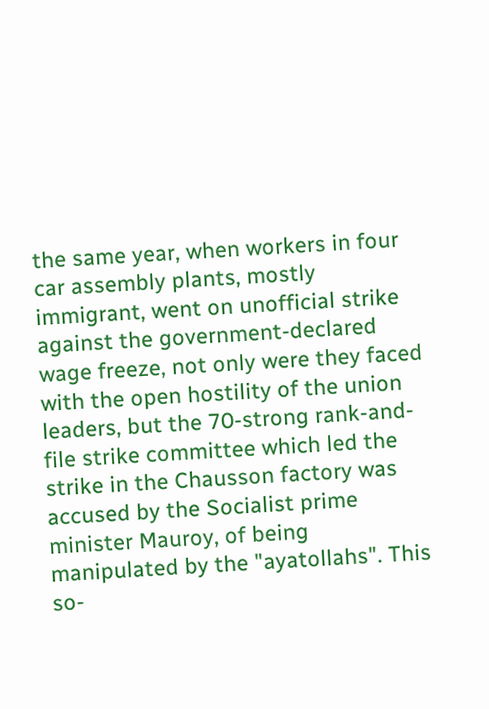the same year, when workers in four car assembly plants, mostly immigrant, went on unofficial strike against the government-declared wage freeze, not only were they faced with the open hostility of the union leaders, but the 70-strong rank-and-file strike committee which led the strike in the Chausson factory was accused by the Socialist prime minister Mauroy, of being manipulated by the "ayatollahs". This so-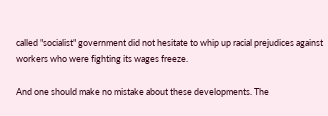called "socialist" government did not hesitate to whip up racial prejudices against workers who were fighting its wages freeze.

And one should make no mistake about these developments. The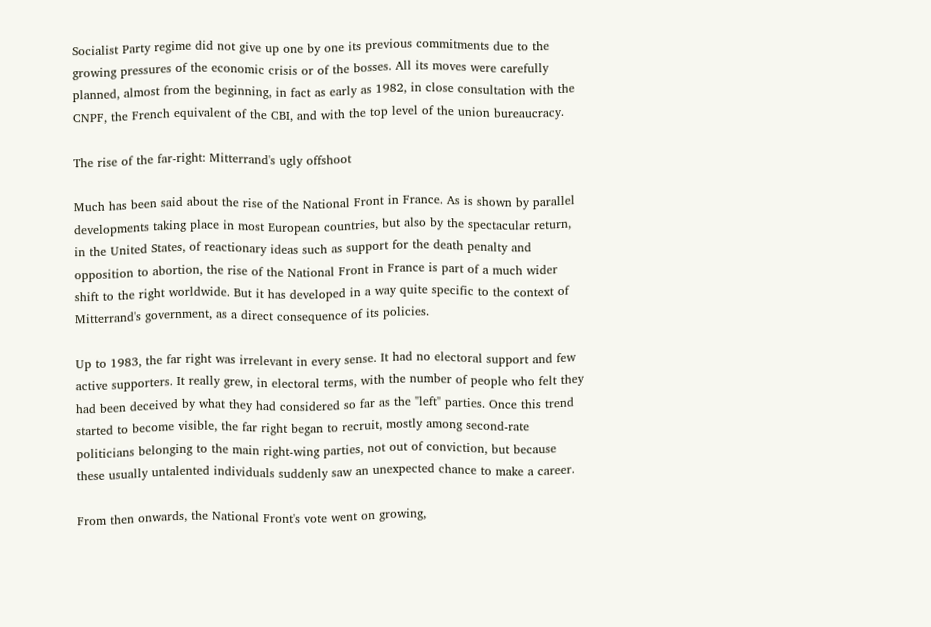Socialist Party regime did not give up one by one its previous commitments due to the growing pressures of the economic crisis or of the bosses. All its moves were carefully planned, almost from the beginning, in fact as early as 1982, in close consultation with the CNPF, the French equivalent of the CBI, and with the top level of the union bureaucracy.

The rise of the far-right: Mitterrand's ugly offshoot

Much has been said about the rise of the National Front in France. As is shown by parallel developments taking place in most European countries, but also by the spectacular return, in the United States, of reactionary ideas such as support for the death penalty and opposition to abortion, the rise of the National Front in France is part of a much wider shift to the right worldwide. But it has developed in a way quite specific to the context of Mitterrand's government, as a direct consequence of its policies.

Up to 1983, the far right was irrelevant in every sense. It had no electoral support and few active supporters. It really grew, in electoral terms, with the number of people who felt they had been deceived by what they had considered so far as the "left" parties. Once this trend started to become visible, the far right began to recruit, mostly among second-rate politicians belonging to the main right-wing parties, not out of conviction, but because these usually untalented individuals suddenly saw an unexpected chance to make a career.

From then onwards, the National Front's vote went on growing,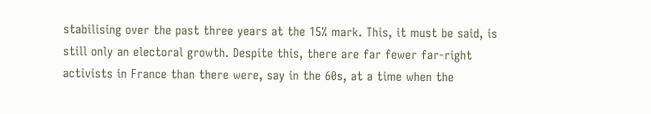stabilising over the past three years at the 15% mark. This, it must be said, is still only an electoral growth. Despite this, there are far fewer far-right activists in France than there were, say in the 60s, at a time when the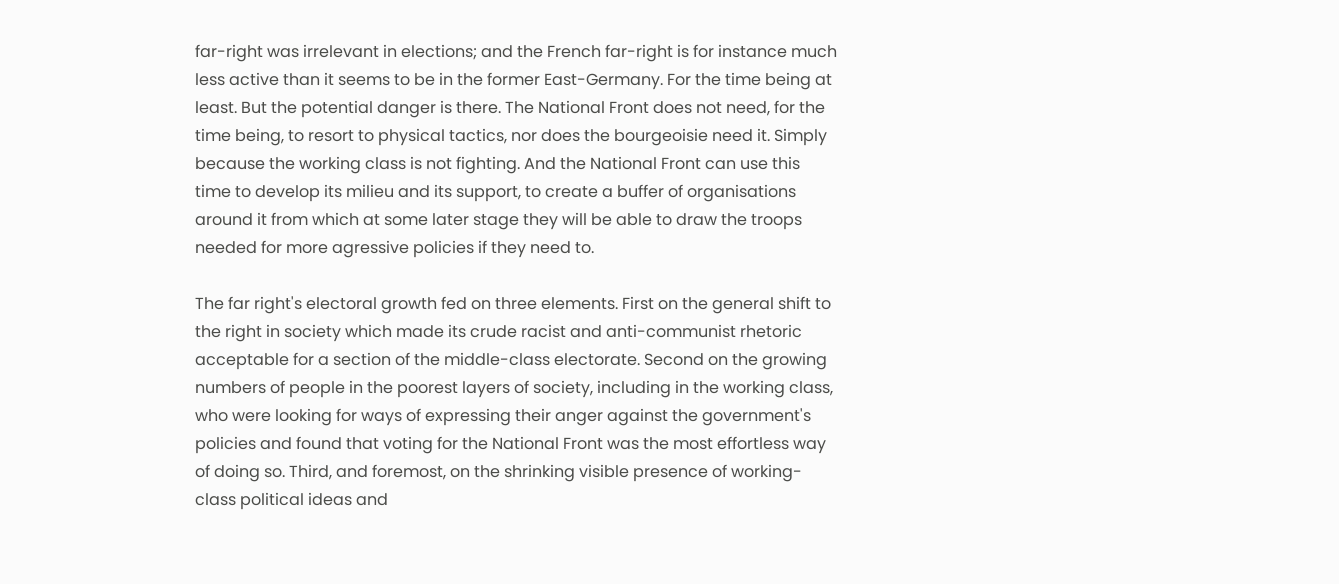far-right was irrelevant in elections; and the French far-right is for instance much less active than it seems to be in the former East-Germany. For the time being at least. But the potential danger is there. The National Front does not need, for the time being, to resort to physical tactics, nor does the bourgeoisie need it. Simply because the working class is not fighting. And the National Front can use this time to develop its milieu and its support, to create a buffer of organisations around it from which at some later stage they will be able to draw the troops needed for more agressive policies if they need to.

The far right's electoral growth fed on three elements. First on the general shift to the right in society which made its crude racist and anti-communist rhetoric acceptable for a section of the middle-class electorate. Second on the growing numbers of people in the poorest layers of society, including in the working class, who were looking for ways of expressing their anger against the government's policies and found that voting for the National Front was the most effortless way of doing so. Third, and foremost, on the shrinking visible presence of working-class political ideas and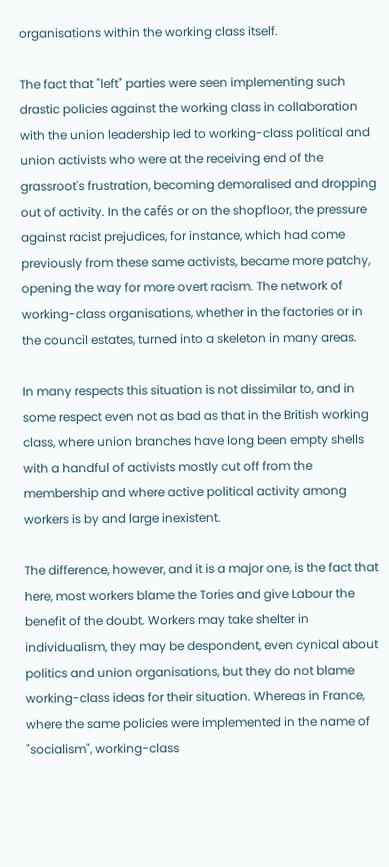organisations within the working class itself.

The fact that "left" parties were seen implementing such drastic policies against the working class in collaboration with the union leadership led to working-class political and union activists who were at the receiving end of the grassroot's frustration, becoming demoralised and dropping out of activity. In the cafés or on the shopfloor, the pressure against racist prejudices, for instance, which had come previously from these same activists, became more patchy, opening the way for more overt racism. The network of working-class organisations, whether in the factories or in the council estates, turned into a skeleton in many areas.

In many respects this situation is not dissimilar to, and in some respect even not as bad as that in the British working class, where union branches have long been empty shells with a handful of activists mostly cut off from the membership and where active political activity among workers is by and large inexistent.

The difference, however, and it is a major one, is the fact that here, most workers blame the Tories and give Labour the benefit of the doubt. Workers may take shelter in individualism, they may be despondent, even cynical about politics and union organisations, but they do not blame working-class ideas for their situation. Whereas in France, where the same policies were implemented in the name of "socialism", working-class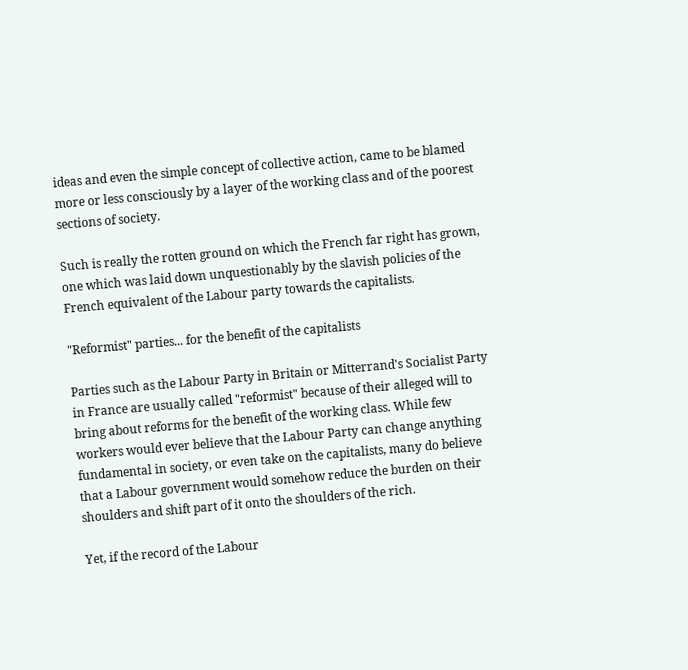ideas and even the simple concept of collective action, came to be blamed more or less consciously by a layer of the working class and of the poorest sections of society.

Such is really the rotten ground on which the French far right has grown, one which was laid down unquestionably by the slavish policies of the French equivalent of the Labour party towards the capitalists.

"Reformist" parties... for the benefit of the capitalists

Parties such as the Labour Party in Britain or Mitterrand's Socialist Party in France are usually called "reformist" because of their alleged will to bring about reforms for the benefit of the working class. While few workers would ever believe that the Labour Party can change anything fundamental in society, or even take on the capitalists, many do believe that a Labour government would somehow reduce the burden on their shoulders and shift part of it onto the shoulders of the rich.

Yet, if the record of the Labour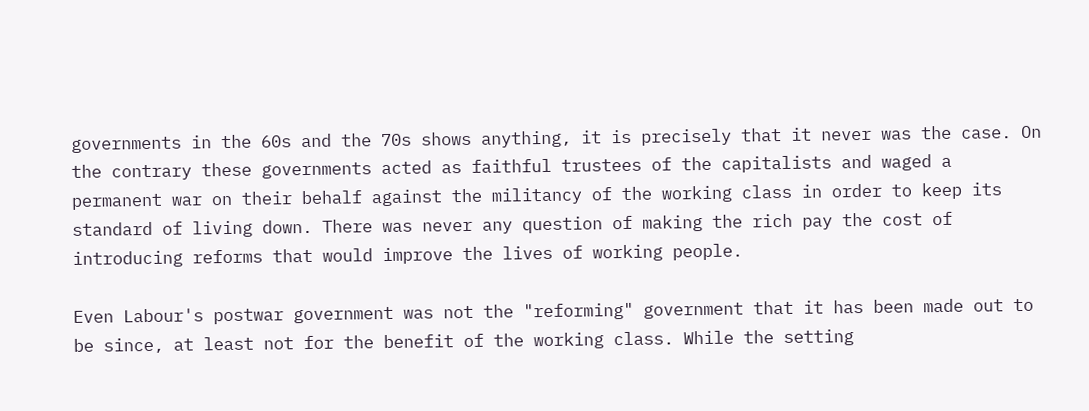governments in the 60s and the 70s shows anything, it is precisely that it never was the case. On the contrary these governments acted as faithful trustees of the capitalists and waged a permanent war on their behalf against the militancy of the working class in order to keep its standard of living down. There was never any question of making the rich pay the cost of introducing reforms that would improve the lives of working people.

Even Labour's postwar government was not the "reforming" government that it has been made out to be since, at least not for the benefit of the working class. While the setting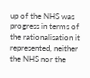up of the NHS was progress in terms of the rationalisation it represented, neither the NHS nor the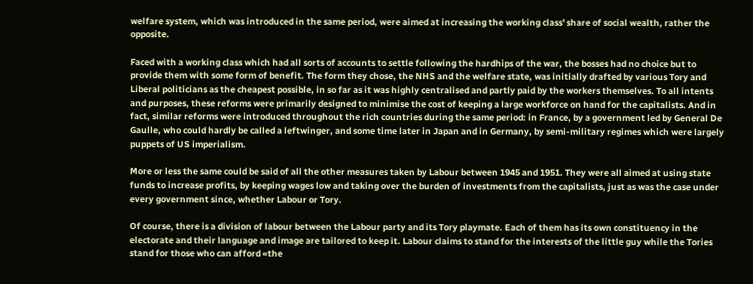welfare system, which was introduced in the same period, were aimed at increasing the working class' share of social wealth, rather the opposite.

Faced with a working class which had all sorts of accounts to settle following the hardhips of the war, the bosses had no choice but to provide them with some form of benefit. The form they chose, the NHS and the welfare state, was initially drafted by various Tory and Liberal politicians as the cheapest possible, in so far as it was highly centralised and partly paid by the workers themselves. To all intents and purposes, these reforms were primarily designed to minimise the cost of keeping a large workforce on hand for the capitalists. And in fact, similar reforms were introduced throughout the rich countries during the same period: in France, by a government led by General De Gaulle, who could hardly be called a leftwinger, and some time later in Japan and in Germany, by semi-military regimes which were largely puppets of US imperialism.

More or less the same could be said of all the other measures taken by Labour between 1945 and 1951. They were all aimed at using state funds to increase profits, by keeping wages low and taking over the burden of investments from the capitalists, just as was the case under every government since, whether Labour or Tory.

Of course, there is a division of labour between the Labour party and its Tory playmate. Each of them has its own constituency in the electorate and their language and image are tailored to keep it. Labour claims to stand for the interests of the little guy while the Tories stand for those who can afford «the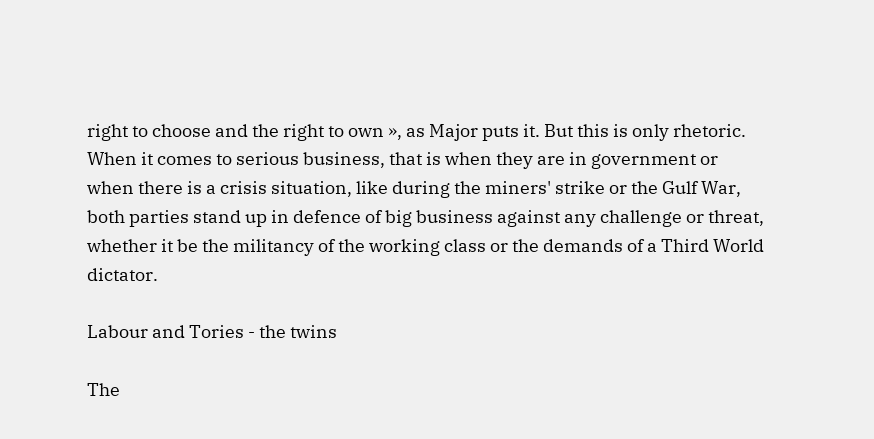right to choose and the right to own », as Major puts it. But this is only rhetoric. When it comes to serious business, that is when they are in government or when there is a crisis situation, like during the miners' strike or the Gulf War, both parties stand up in defence of big business against any challenge or threat, whether it be the militancy of the working class or the demands of a Third World dictator.

Labour and Tories - the twins

The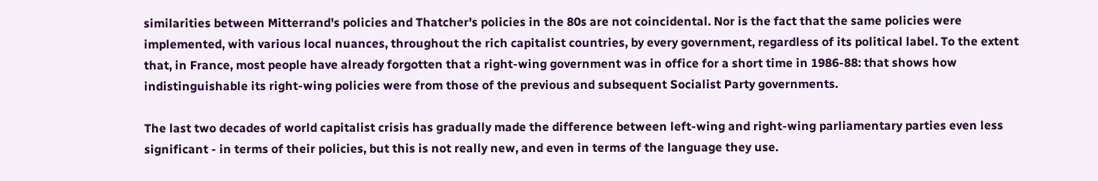similarities between Mitterrand's policies and Thatcher's policies in the 80s are not coincidental. Nor is the fact that the same policies were implemented, with various local nuances, throughout the rich capitalist countries, by every government, regardless of its political label. To the extent that, in France, most people have already forgotten that a right-wing government was in office for a short time in 1986-88: that shows how indistinguishable its right-wing policies were from those of the previous and subsequent Socialist Party governments.

The last two decades of world capitalist crisis has gradually made the difference between left-wing and right-wing parliamentary parties even less significant - in terms of their policies, but this is not really new, and even in terms of the language they use.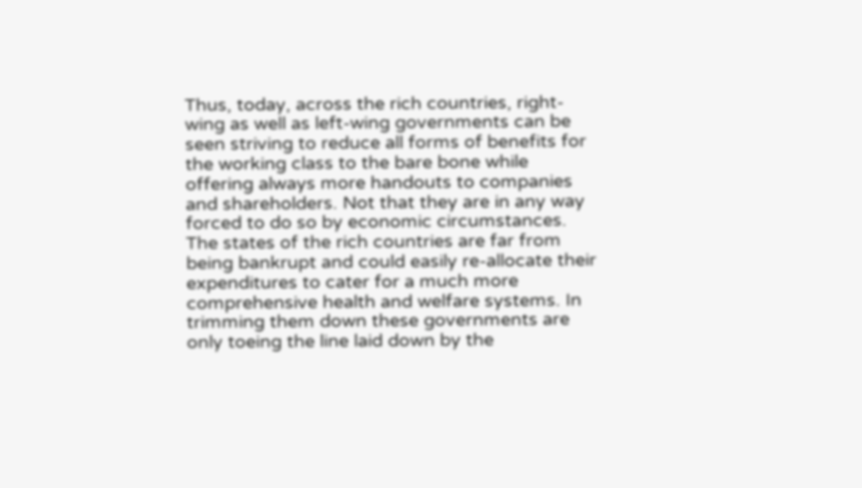Thus, today, across the rich countries, right-wing as well as left-wing governments can be seen striving to reduce all forms of benefits for the working class to the bare bone while offering always more handouts to companies and shareholders. Not that they are in any way forced to do so by economic circumstances. The states of the rich countries are far from being bankrupt and could easily re-allocate their expenditures to cater for a much more comprehensive health and welfare systems. In trimming them down these governments are only toeing the line laid down by the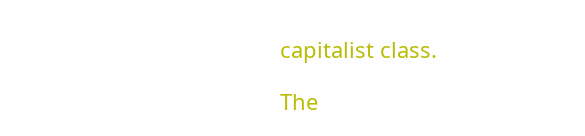capitalist class.

The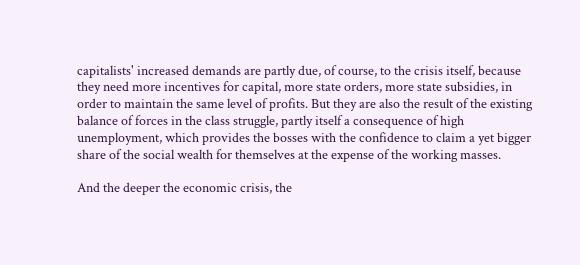capitalists' increased demands are partly due, of course, to the crisis itself, because they need more incentives for capital, more state orders, more state subsidies, in order to maintain the same level of profits. But they are also the result of the existing balance of forces in the class struggle, partly itself a consequence of high unemployment, which provides the bosses with the confidence to claim a yet bigger share of the social wealth for themselves at the expense of the working masses.

And the deeper the economic crisis, the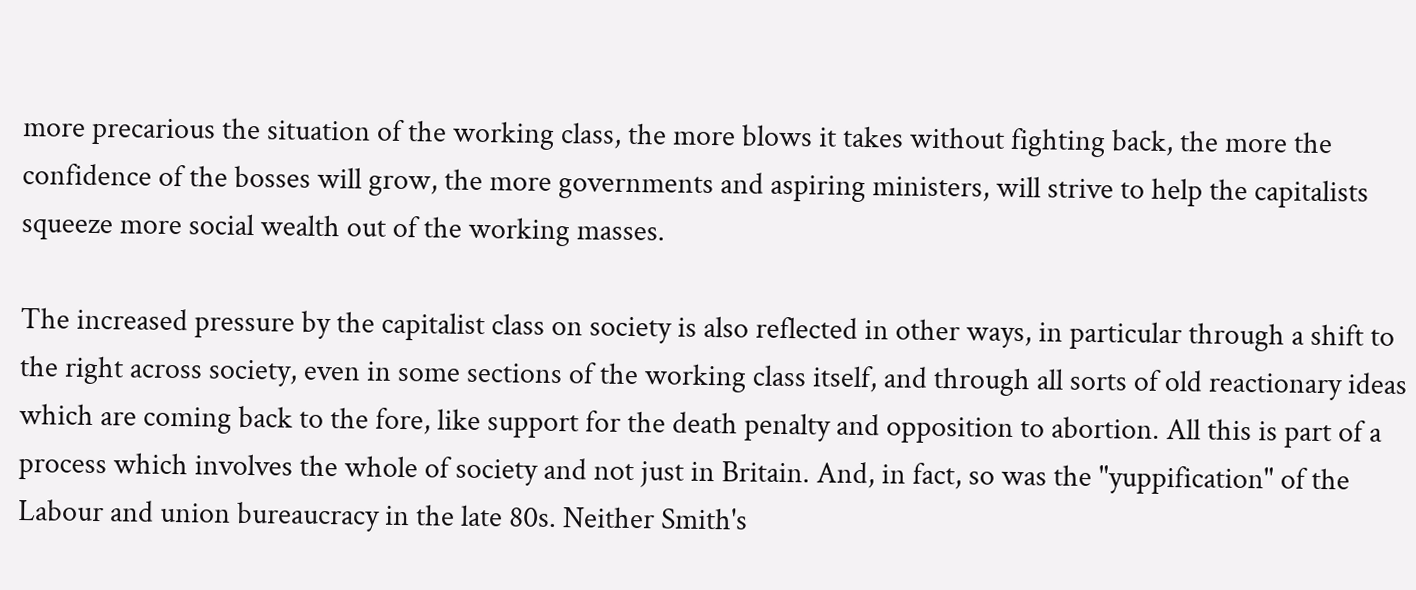more precarious the situation of the working class, the more blows it takes without fighting back, the more the confidence of the bosses will grow, the more governments and aspiring ministers, will strive to help the capitalists squeeze more social wealth out of the working masses.

The increased pressure by the capitalist class on society is also reflected in other ways, in particular through a shift to the right across society, even in some sections of the working class itself, and through all sorts of old reactionary ideas which are coming back to the fore, like support for the death penalty and opposition to abortion. All this is part of a process which involves the whole of society and not just in Britain. And, in fact, so was the "yuppification" of the Labour and union bureaucracy in the late 80s. Neither Smith's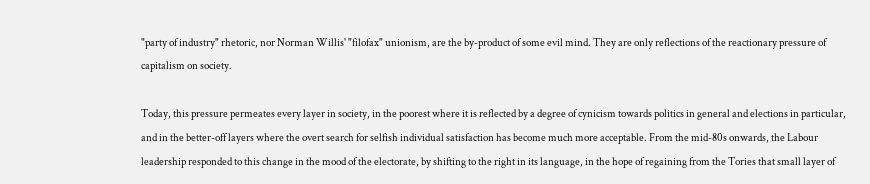"party of industry" rhetoric, nor Norman Willis' "filofax" unionism, are the by-product of some evil mind. They are only reflections of the reactionary pressure of capitalism on society.

Today, this pressure permeates every layer in society, in the poorest where it is reflected by a degree of cynicism towards politics in general and elections in particular, and in the better-off layers where the overt search for selfish individual satisfaction has become much more acceptable. From the mid-80s onwards, the Labour leadership responded to this change in the mood of the electorate, by shifting to the right in its language, in the hope of regaining from the Tories that small layer of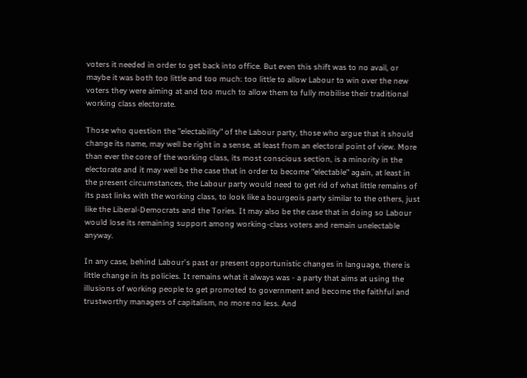voters it needed in order to get back into office. But even this shift was to no avail, or maybe it was both too little and too much: too little to allow Labour to win over the new voters they were aiming at and too much to allow them to fully mobilise their traditional working class electorate.

Those who question the "electability" of the Labour party, those who argue that it should change its name, may well be right in a sense, at least from an electoral point of view. More than ever the core of the working class, its most conscious section, is a minority in the electorate and it may well be the case that in order to become "electable" again, at least in the present circumstances, the Labour party would need to get rid of what little remains of its past links with the working class, to look like a bourgeois party similar to the others, just like the Liberal-Democrats and the Tories. It may also be the case that in doing so Labour would lose its remaining support among working-class voters and remain unelectable anyway.

In any case, behind Labour's past or present opportunistic changes in language, there is little change in its policies. It remains what it always was - a party that aims at using the illusions of working people to get promoted to government and become the faithful and trustworthy managers of capitalism, no more no less. And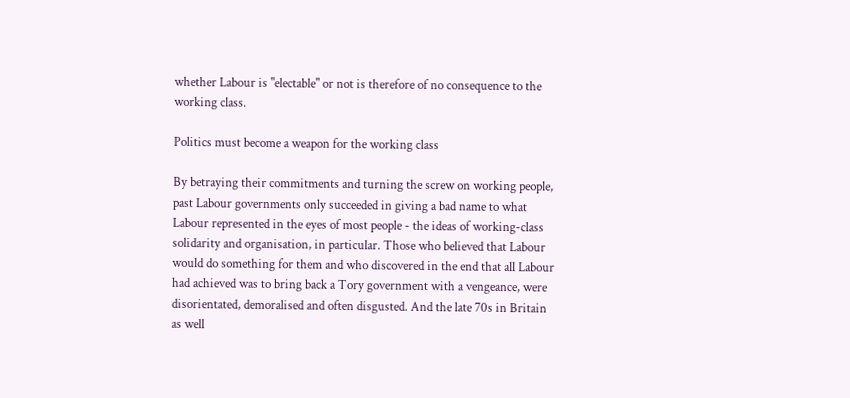whether Labour is "electable" or not is therefore of no consequence to the working class.

Politics must become a weapon for the working class

By betraying their commitments and turning the screw on working people, past Labour governments only succeeded in giving a bad name to what Labour represented in the eyes of most people - the ideas of working-class solidarity and organisation, in particular. Those who believed that Labour would do something for them and who discovered in the end that all Labour had achieved was to bring back a Tory government with a vengeance, were disorientated, demoralised and often disgusted. And the late 70s in Britain as well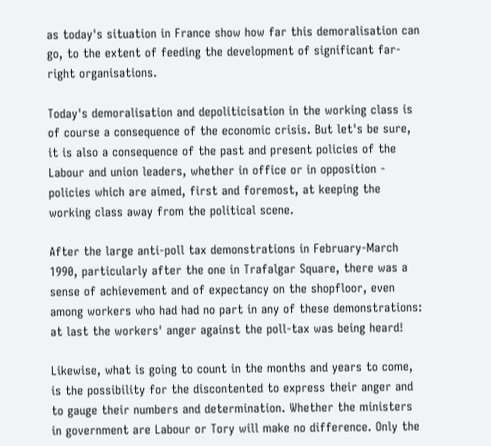as today's situation in France show how far this demoralisation can go, to the extent of feeding the development of significant far-right organisations.

Today's demoralisation and depoliticisation in the working class is of course a consequence of the economic crisis. But let's be sure, it is also a consequence of the past and present policies of the Labour and union leaders, whether in office or in opposition - policies which are aimed, first and foremost, at keeping the working class away from the political scene.

After the large anti-poll tax demonstrations in February-March 1990, particularly after the one in Trafalgar Square, there was a sense of achievement and of expectancy on the shopfloor, even among workers who had had no part in any of these demonstrations: at last the workers' anger against the poll-tax was being heard!

Likewise, what is going to count in the months and years to come, is the possibility for the discontented to express their anger and to gauge their numbers and determination. Whether the ministers in government are Labour or Tory will make no difference. Only the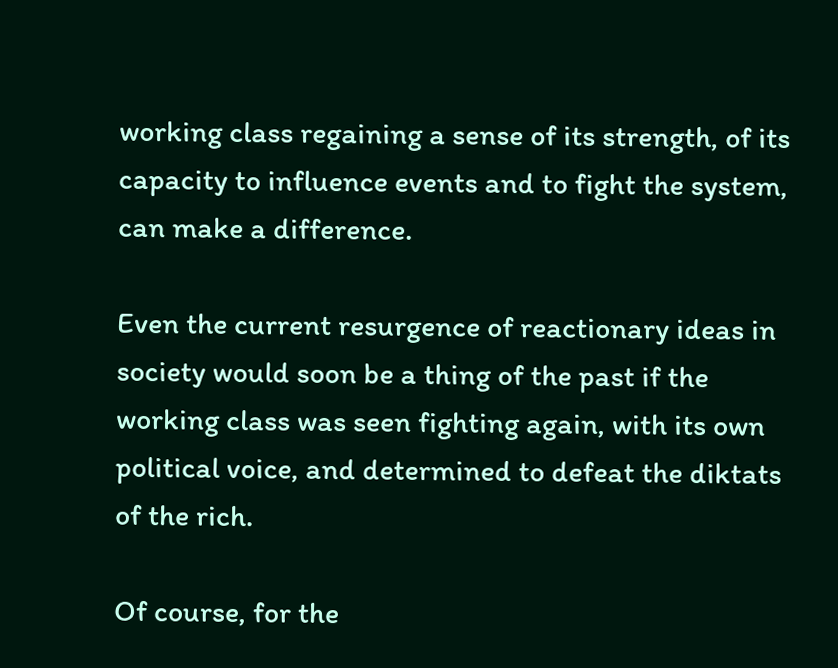working class regaining a sense of its strength, of its capacity to influence events and to fight the system, can make a difference.

Even the current resurgence of reactionary ideas in society would soon be a thing of the past if the working class was seen fighting again, with its own political voice, and determined to defeat the diktats of the rich.

Of course, for the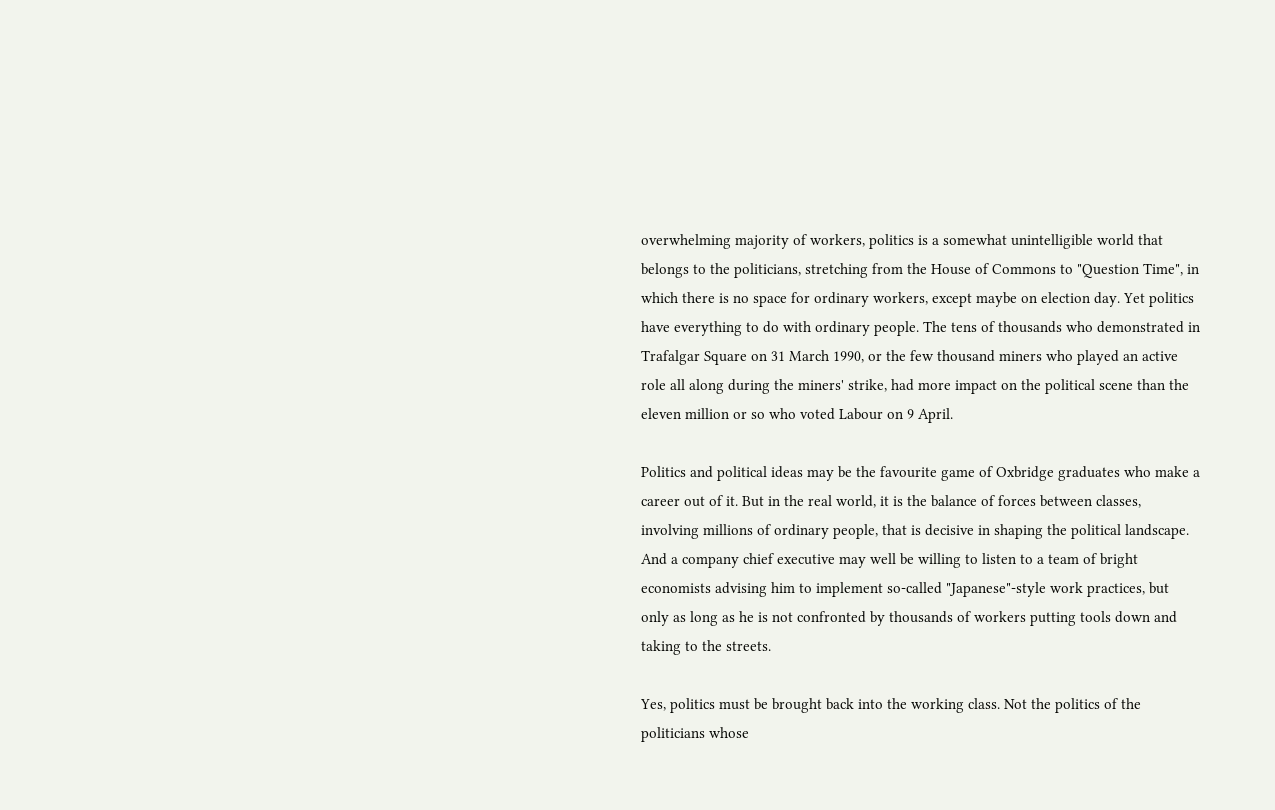overwhelming majority of workers, politics is a somewhat unintelligible world that belongs to the politicians, stretching from the House of Commons to "Question Time", in which there is no space for ordinary workers, except maybe on election day. Yet politics have everything to do with ordinary people. The tens of thousands who demonstrated in Trafalgar Square on 31 March 1990, or the few thousand miners who played an active role all along during the miners' strike, had more impact on the political scene than the eleven million or so who voted Labour on 9 April.

Politics and political ideas may be the favourite game of Oxbridge graduates who make a career out of it. But in the real world, it is the balance of forces between classes, involving millions of ordinary people, that is decisive in shaping the political landscape. And a company chief executive may well be willing to listen to a team of bright economists advising him to implement so-called "Japanese"-style work practices, but only as long as he is not confronted by thousands of workers putting tools down and taking to the streets.

Yes, politics must be brought back into the working class. Not the politics of the politicians whose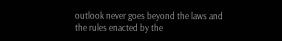outlook never goes beyond the laws and the rules enacted by the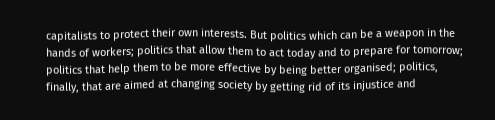capitalists to protect their own interests. But politics which can be a weapon in the hands of workers; politics that allow them to act today and to prepare for tomorrow; politics that help them to be more effective by being better organised; politics, finally, that are aimed at changing society by getting rid of its injustice and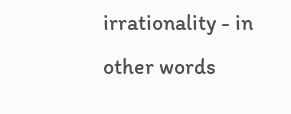irrationality - in other words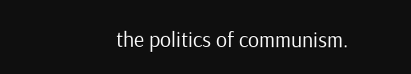the politics of communism.